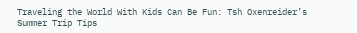Traveling the World With Kids Can Be Fun: Tsh Oxenreider’s Summer Trip Tips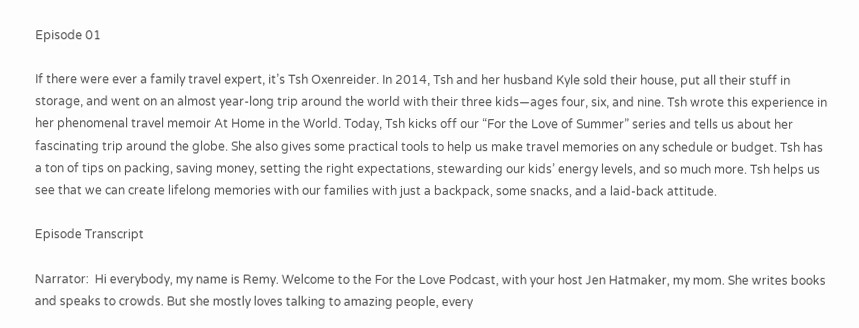Episode 01

If there were ever a family travel expert, it’s Tsh Oxenreider. In 2014, Tsh and her husband Kyle sold their house, put all their stuff in storage, and went on an almost year-long trip around the world with their three kids—ages four, six, and nine. Tsh wrote this experience in her phenomenal travel memoir At Home in the World. Today, Tsh kicks off our “For the Love of Summer” series and tells us about her fascinating trip around the globe. She also gives some practical tools to help us make travel memories on any schedule or budget. Tsh has a ton of tips on packing, saving money, setting the right expectations, stewarding our kids’ energy levels, and so much more. Tsh helps us see that we can create lifelong memories with our families with just a backpack, some snacks, and a laid-back attitude.

Episode Transcript

Narrator:  Hi everybody, my name is Remy. Welcome to the For the Love Podcast, with your host Jen Hatmaker, my mom. She writes books and speaks to crowds. But she mostly loves talking to amazing people, every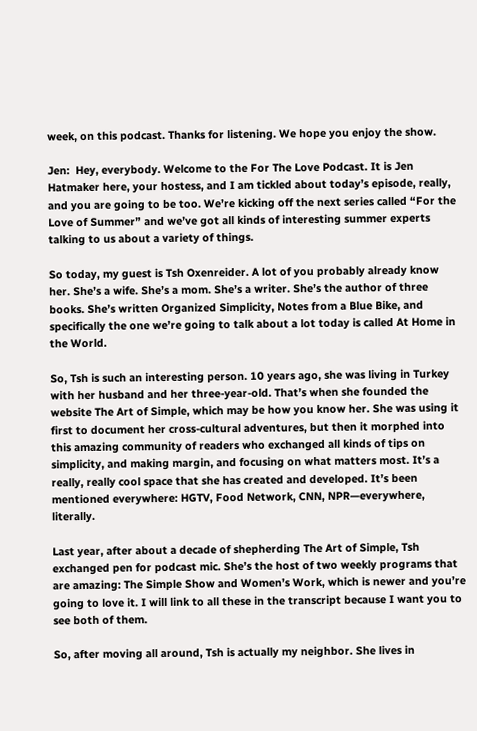week, on this podcast. Thanks for listening. We hope you enjoy the show.

Jen:  Hey, everybody. Welcome to the For The Love Podcast. It is Jen Hatmaker here, your hostess, and I am tickled about today’s episode, really, and you are going to be too. We’re kicking off the next series called “For the Love of Summer” and we’ve got all kinds of interesting summer experts talking to us about a variety of things.

So today, my guest is Tsh Oxenreider. A lot of you probably already know her. She’s a wife. She’s a mom. She’s a writer. She’s the author of three books. She’s written Organized Simplicity, Notes from a Blue Bike, and specifically the one we’re going to talk about a lot today is called At Home in the World.

So, Tsh is such an interesting person. 10 years ago, she was living in Turkey with her husband and her three-year-old. That’s when she founded the website The Art of Simple, which may be how you know her. She was using it first to document her cross-cultural adventures, but then it morphed into this amazing community of readers who exchanged all kinds of tips on simplicity, and making margin, and focusing on what matters most. It’s a really, really cool space that she has created and developed. It’s been mentioned everywhere: HGTV, Food Network, CNN, NPR—everywhere, literally.

Last year, after about a decade of shepherding The Art of Simple, Tsh exchanged pen for podcast mic. She’s the host of two weekly programs that are amazing: The Simple Show and Women’s Work, which is newer and you’re going to love it. I will link to all these in the transcript because I want you to see both of them.

So, after moving all around, Tsh is actually my neighbor. She lives in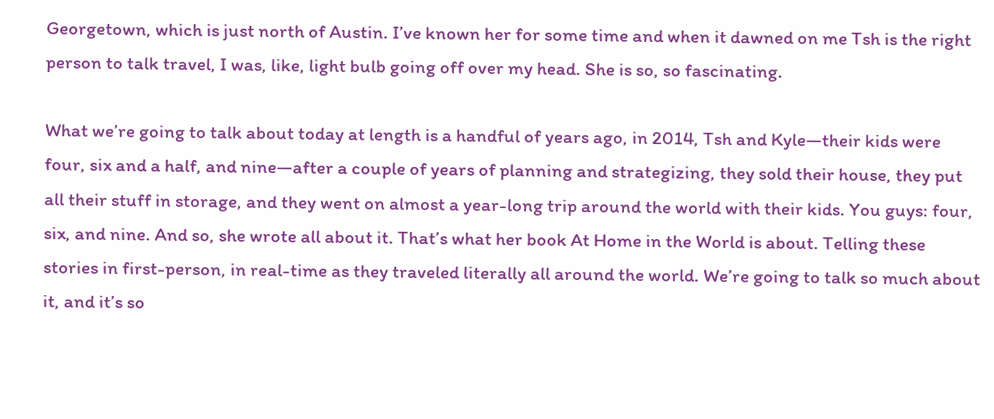Georgetown, which is just north of Austin. I’ve known her for some time and when it dawned on me Tsh is the right person to talk travel, I was, like, light bulb going off over my head. She is so, so fascinating.

What we’re going to talk about today at length is a handful of years ago, in 2014, Tsh and Kyle—their kids were four, six and a half, and nine—after a couple of years of planning and strategizing, they sold their house, they put all their stuff in storage, and they went on almost a year-long trip around the world with their kids. You guys: four, six, and nine. And so, she wrote all about it. That’s what her book At Home in the World is about. Telling these stories in first-person, in real-time as they traveled literally all around the world. We’re going to talk so much about it, and it’s so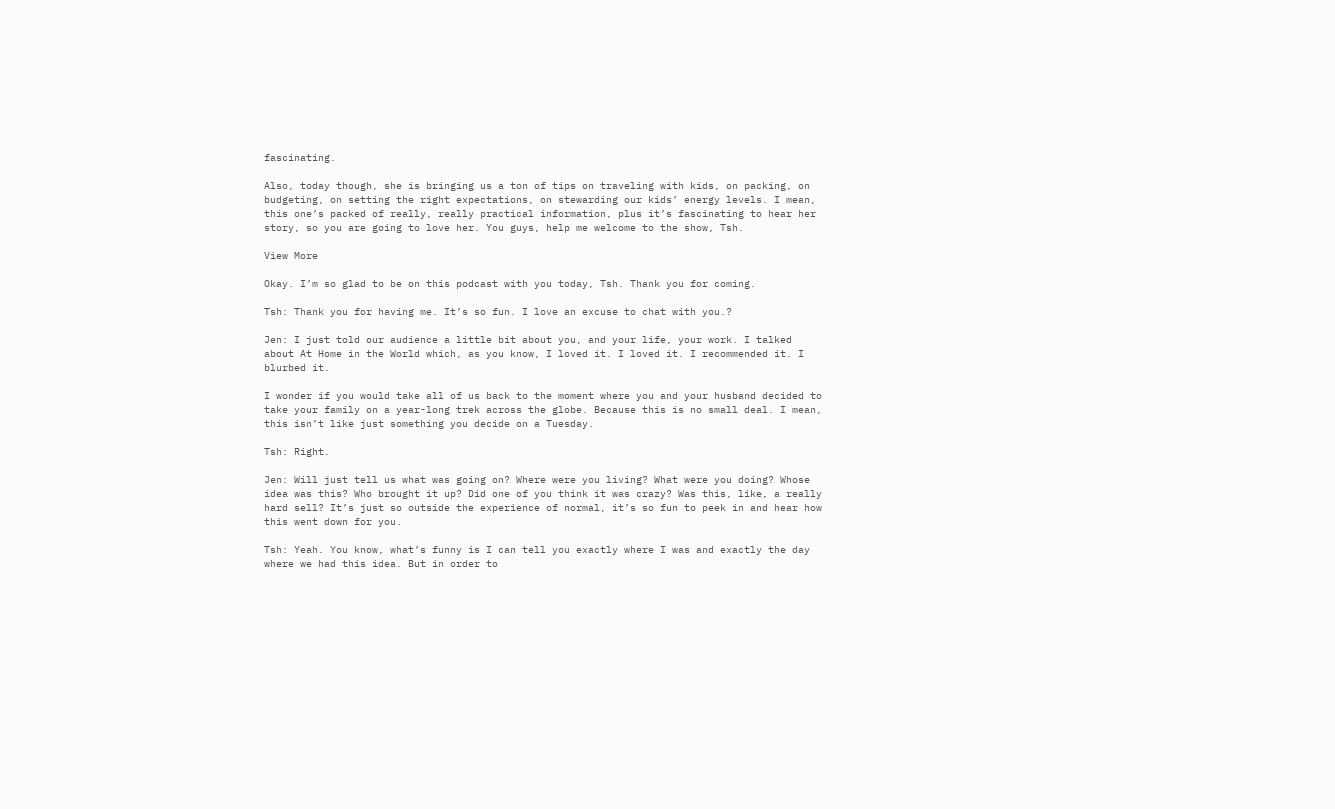fascinating.

Also, today though, she is bringing us a ton of tips on traveling with kids, on packing, on budgeting, on setting the right expectations, on stewarding our kids’ energy levels. I mean, this one’s packed of really, really practical information, plus it’s fascinating to hear her story, so you are going to love her. You guys, help me welcome to the show, Tsh.

View More

Okay. I’m so glad to be on this podcast with you today, Tsh. Thank you for coming.

Tsh: Thank you for having me. It’s so fun. I love an excuse to chat with you.?

Jen: I just told our audience a little bit about you, and your life, your work. I talked about At Home in the World which, as you know, I loved it. I loved it. I recommended it. I blurbed it.

I wonder if you would take all of us back to the moment where you and your husband decided to take your family on a year-long trek across the globe. Because this is no small deal. I mean, this isn’t like just something you decide on a Tuesday.

Tsh: Right.

Jen: Will just tell us what was going on? Where were you living? What were you doing? Whose idea was this? Who brought it up? Did one of you think it was crazy? Was this, like, a really hard sell? It’s just so outside the experience of normal, it’s so fun to peek in and hear how this went down for you.

Tsh: Yeah. You know, what’s funny is I can tell you exactly where I was and exactly the day where we had this idea. But in order to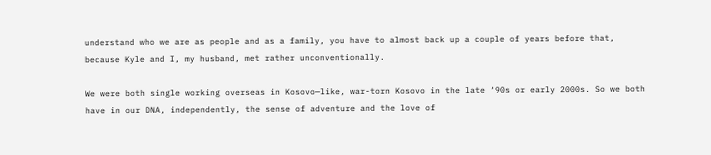understand who we are as people and as a family, you have to almost back up a couple of years before that, because Kyle and I, my husband, met rather unconventionally.

We were both single working overseas in Kosovo—like, war-torn Kosovo in the late ‘90s or early 2000s. So we both have in our DNA, independently, the sense of adventure and the love of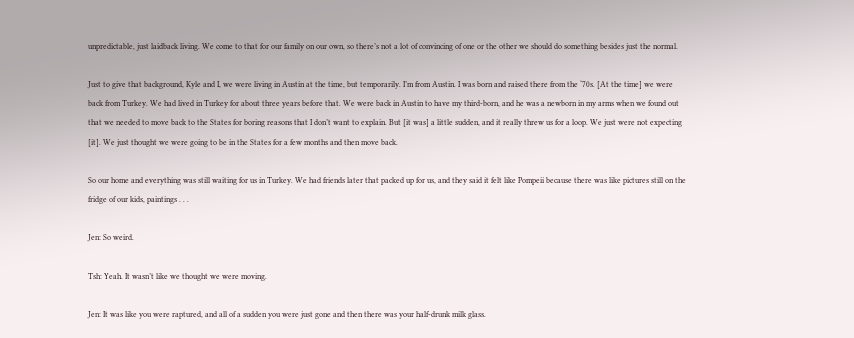unpredictable, just laidback living. We come to that for our family on our own, so there’s not a lot of convincing of one or the other we should do something besides just the normal.

Just to give that background, Kyle and I, we were living in Austin at the time, but temporarily. I’m from Austin. I was born and raised there from the ‘70s. [At the time] we were back from Turkey. We had lived in Turkey for about three years before that. We were back in Austin to have my third-born, and he was a newborn in my arms when we found out that we needed to move back to the States for boring reasons that I don’t want to explain. But [it was] a little sudden, and it really threw us for a loop. We just were not expecting [it]. We just thought we were going to be in the States for a few months and then move back.

So our home and everything was still waiting for us in Turkey. We had friends later that packed up for us, and they said it felt like Pompeii because there was like pictures still on the fridge of our kids, paintings . . .

Jen: So weird.

Tsh: Yeah. It wasn’t like we thought we were moving.

Jen: It was like you were raptured, and all of a sudden you were just gone and then there was your half-drunk milk glass.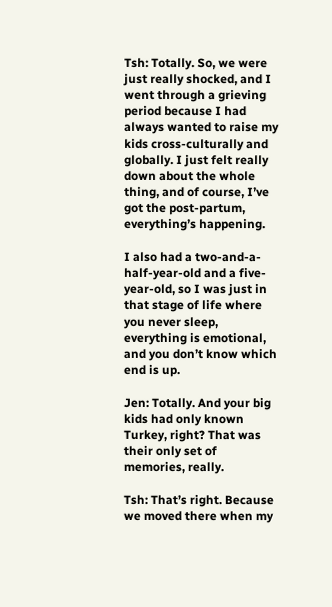Tsh: Totally. So, we were just really shocked, and I went through a grieving period because I had always wanted to raise my kids cross-culturally and globally. I just felt really down about the whole thing, and of course, I’ve got the post-partum, everything’s happening.

I also had a two-and-a-half-year-old and a five-year-old, so I was just in that stage of life where you never sleep, everything is emotional, and you don’t know which end is up.

Jen: Totally. And your big kids had only known Turkey, right? That was their only set of memories, really.

Tsh: That’s right. Because we moved there when my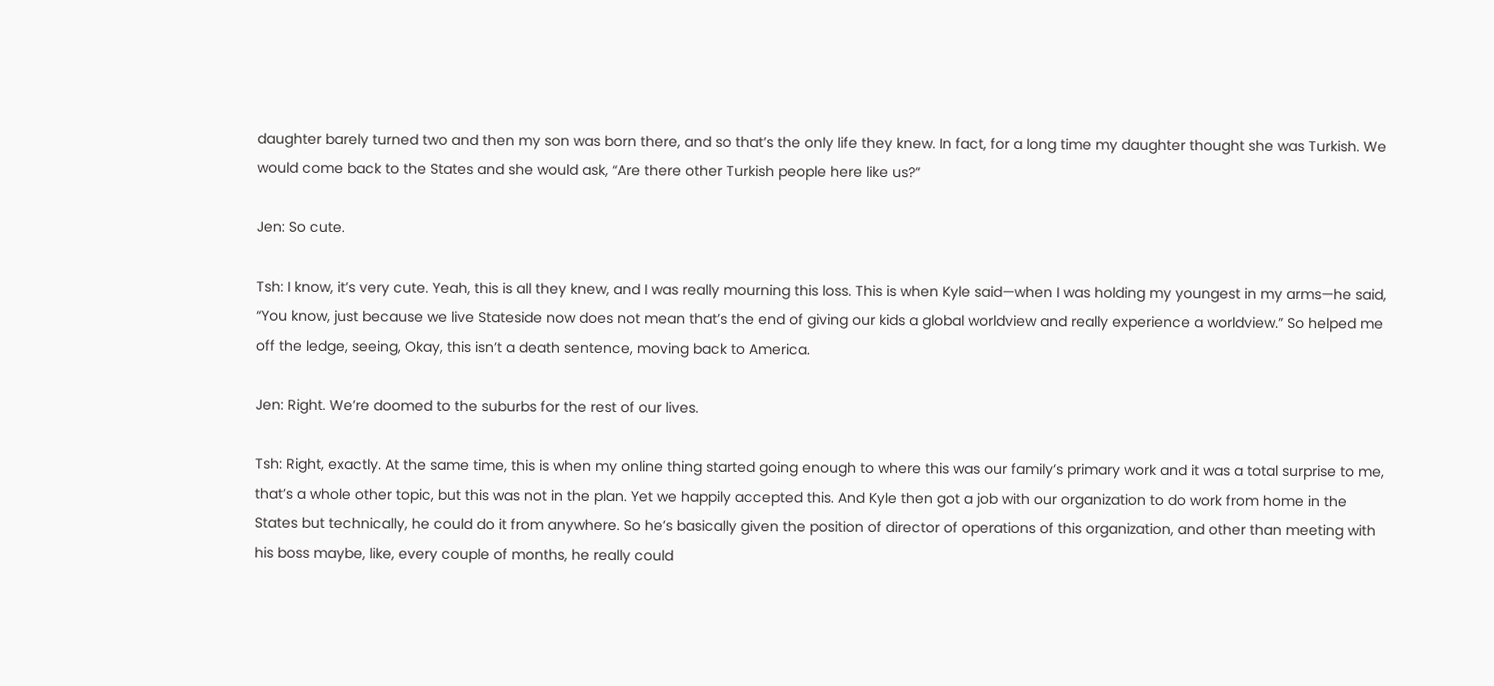daughter barely turned two and then my son was born there, and so that’s the only life they knew. In fact, for a long time my daughter thought she was Turkish. We would come back to the States and she would ask, “Are there other Turkish people here like us?”

Jen: So cute.

Tsh: I know, it’s very cute. Yeah, this is all they knew, and I was really mourning this loss. This is when Kyle said—when I was holding my youngest in my arms—he said, “You know, just because we live Stateside now does not mean that’s the end of giving our kids a global worldview and really experience a worldview.” So helped me off the ledge, seeing, Okay, this isn’t a death sentence, moving back to America.

Jen: Right. We’re doomed to the suburbs for the rest of our lives.

Tsh: Right, exactly. At the same time, this is when my online thing started going enough to where this was our family’s primary work and it was a total surprise to me, that’s a whole other topic, but this was not in the plan. Yet we happily accepted this. And Kyle then got a job with our organization to do work from home in the States but technically, he could do it from anywhere. So he’s basically given the position of director of operations of this organization, and other than meeting with his boss maybe, like, every couple of months, he really could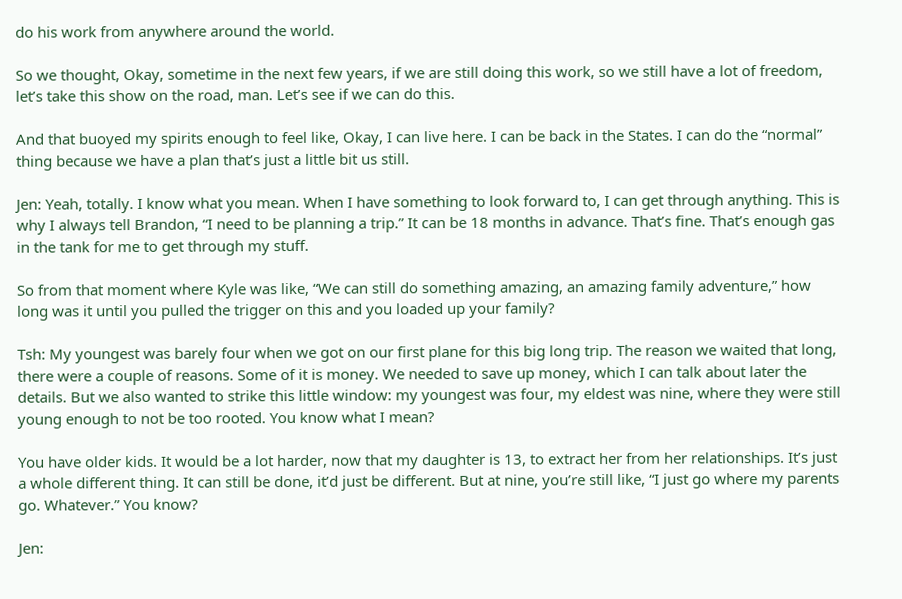do his work from anywhere around the world.

So we thought, Okay, sometime in the next few years, if we are still doing this work, so we still have a lot of freedom, let’s take this show on the road, man. Let’s see if we can do this.

And that buoyed my spirits enough to feel like, Okay, I can live here. I can be back in the States. I can do the “normal” thing because we have a plan that’s just a little bit us still.

Jen: Yeah, totally. I know what you mean. When I have something to look forward to, I can get through anything. This is why I always tell Brandon, “I need to be planning a trip.” It can be 18 months in advance. That’s fine. That’s enough gas in the tank for me to get through my stuff.

So from that moment where Kyle was like, “We can still do something amazing, an amazing family adventure,” how long was it until you pulled the trigger on this and you loaded up your family?

Tsh: My youngest was barely four when we got on our first plane for this big long trip. The reason we waited that long, there were a couple of reasons. Some of it is money. We needed to save up money, which I can talk about later the details. But we also wanted to strike this little window: my youngest was four, my eldest was nine, where they were still young enough to not be too rooted. You know what I mean?

You have older kids. It would be a lot harder, now that my daughter is 13, to extract her from her relationships. It’s just a whole different thing. It can still be done, it’d just be different. But at nine, you’re still like, “I just go where my parents go. Whatever.” You know?

Jen: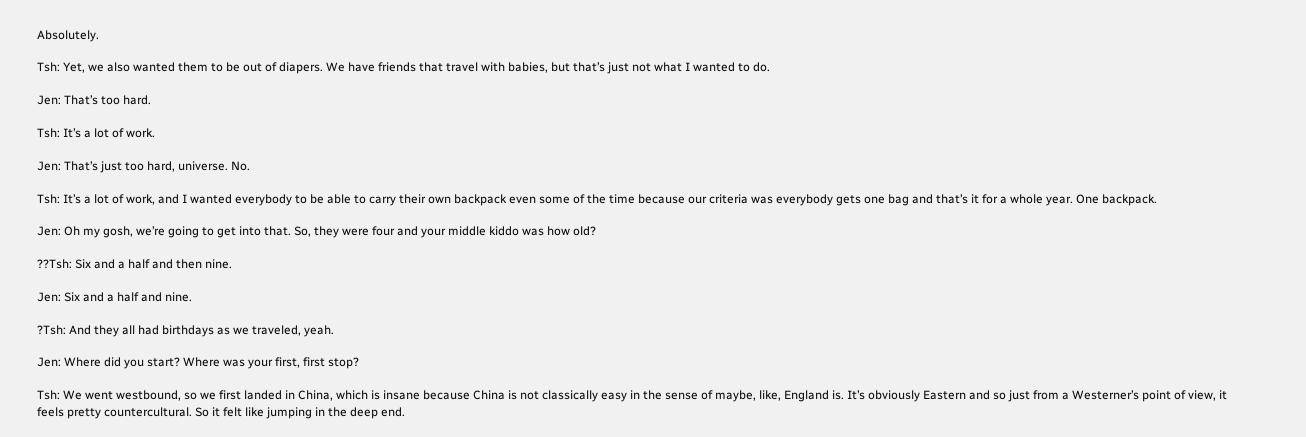Absolutely.

Tsh: Yet, we also wanted them to be out of diapers. We have friends that travel with babies, but that’s just not what I wanted to do.

Jen: That’s too hard.

Tsh: It’s a lot of work.

Jen: That’s just too hard, universe. No.

Tsh: It’s a lot of work, and I wanted everybody to be able to carry their own backpack even some of the time because our criteria was everybody gets one bag and that’s it for a whole year. One backpack.

Jen: Oh my gosh, we’re going to get into that. So, they were four and your middle kiddo was how old?

??Tsh: Six and a half and then nine.

Jen: Six and a half and nine.

?Tsh: And they all had birthdays as we traveled, yeah.

Jen: Where did you start? Where was your first, first stop?

Tsh: We went westbound, so we first landed in China, which is insane because China is not classically easy in the sense of maybe, like, England is. It’s obviously Eastern and so just from a Westerner’s point of view, it feels pretty countercultural. So it felt like jumping in the deep end.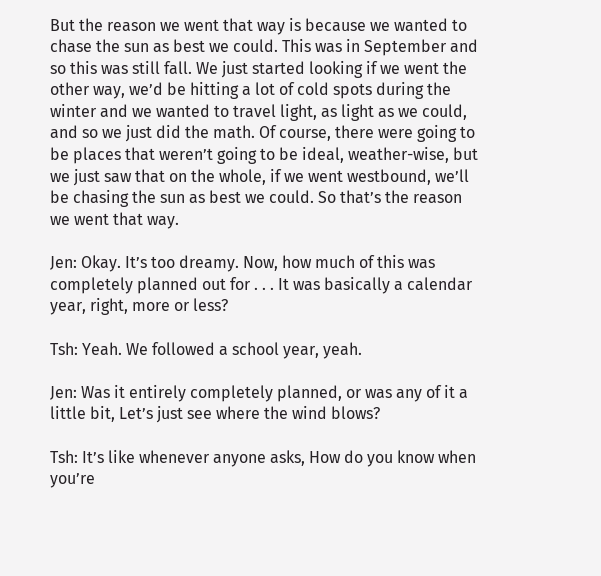But the reason we went that way is because we wanted to chase the sun as best we could. This was in September and so this was still fall. We just started looking if we went the other way, we’d be hitting a lot of cold spots during the winter and we wanted to travel light, as light as we could, and so we just did the math. Of course, there were going to be places that weren’t going to be ideal, weather-wise, but we just saw that on the whole, if we went westbound, we’ll be chasing the sun as best we could. So that’s the reason we went that way.

Jen: Okay. It’s too dreamy. Now, how much of this was completely planned out for . . . It was basically a calendar year, right, more or less?

Tsh: Yeah. We followed a school year, yeah.

Jen: Was it entirely completely planned, or was any of it a little bit, Let’s just see where the wind blows?

Tsh: It’s like whenever anyone asks, How do you know when you’re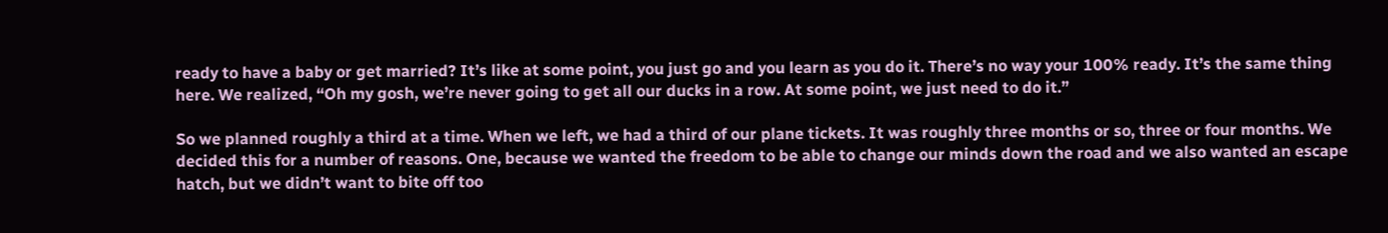ready to have a baby or get married? It’s like at some point, you just go and you learn as you do it. There’s no way your 100% ready. It’s the same thing here. We realized, “Oh my gosh, we’re never going to get all our ducks in a row. At some point, we just need to do it.”

So we planned roughly a third at a time. When we left, we had a third of our plane tickets. It was roughly three months or so, three or four months. We decided this for a number of reasons. One, because we wanted the freedom to be able to change our minds down the road and we also wanted an escape hatch, but we didn’t want to bite off too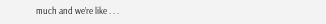much and we’re like . . .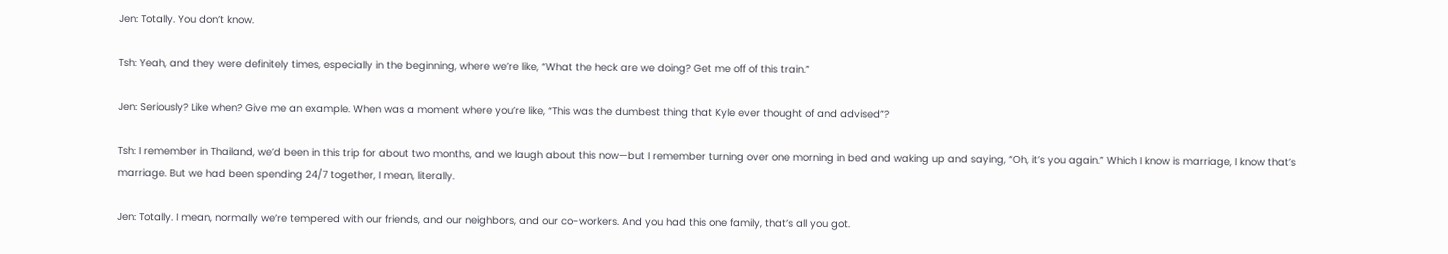Jen: Totally. You don’t know.

Tsh: Yeah, and they were definitely times, especially in the beginning, where we’re like, “What the heck are we doing? Get me off of this train.”

Jen: Seriously? Like when? Give me an example. When was a moment where you’re like, “This was the dumbest thing that Kyle ever thought of and advised”?

Tsh: I remember in Thailand, we’d been in this trip for about two months, and we laugh about this now—but I remember turning over one morning in bed and waking up and saying, “Oh, it’s you again.” Which I know is marriage, I know that’s marriage. But we had been spending 24/7 together, I mean, literally.

Jen: Totally. I mean, normally we’re tempered with our friends, and our neighbors, and our co-workers. And you had this one family, that’s all you got.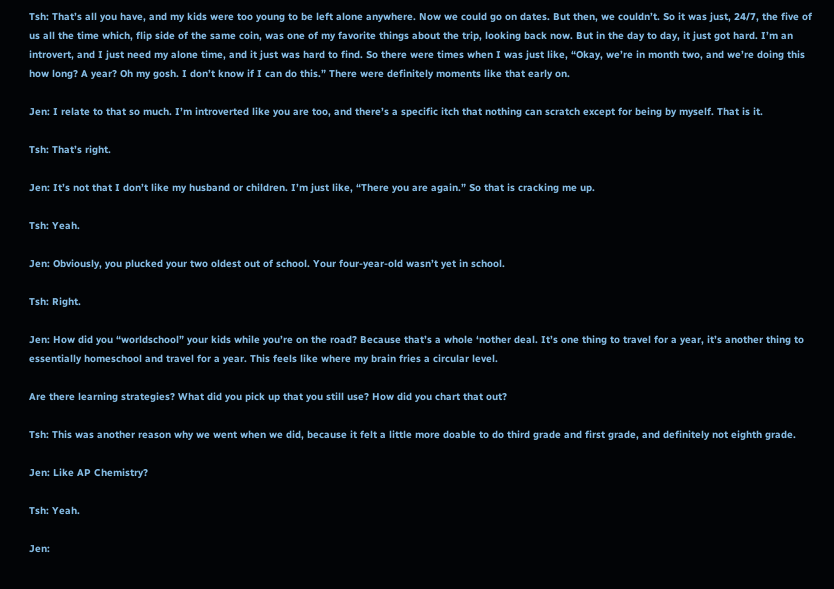Tsh: That’s all you have, and my kids were too young to be left alone anywhere. Now we could go on dates. But then, we couldn’t. So it was just, 24/7, the five of us all the time which, flip side of the same coin, was one of my favorite things about the trip, looking back now. But in the day to day, it just got hard. I’m an introvert, and I just need my alone time, and it just was hard to find. So there were times when I was just like, “Okay, we’re in month two, and we’re doing this how long? A year? Oh my gosh. I don’t know if I can do this.” There were definitely moments like that early on.

Jen: I relate to that so much. I’m introverted like you are too, and there’s a specific itch that nothing can scratch except for being by myself. That is it.

Tsh: That’s right.

Jen: It’s not that I don’t like my husband or children. I’m just like, “There you are again.” So that is cracking me up.

Tsh: Yeah.

Jen: Obviously, you plucked your two oldest out of school. Your four-year-old wasn’t yet in school.

Tsh: Right.

Jen: How did you “worldschool” your kids while you’re on the road? Because that’s a whole ‘nother deal. It’s one thing to travel for a year, it’s another thing to essentially homeschool and travel for a year. This feels like where my brain fries a circular level.

Are there learning strategies? What did you pick up that you still use? How did you chart that out?

Tsh: This was another reason why we went when we did, because it felt a little more doable to do third grade and first grade, and definitely not eighth grade.

Jen: Like AP Chemistry?

Tsh: Yeah.

Jen: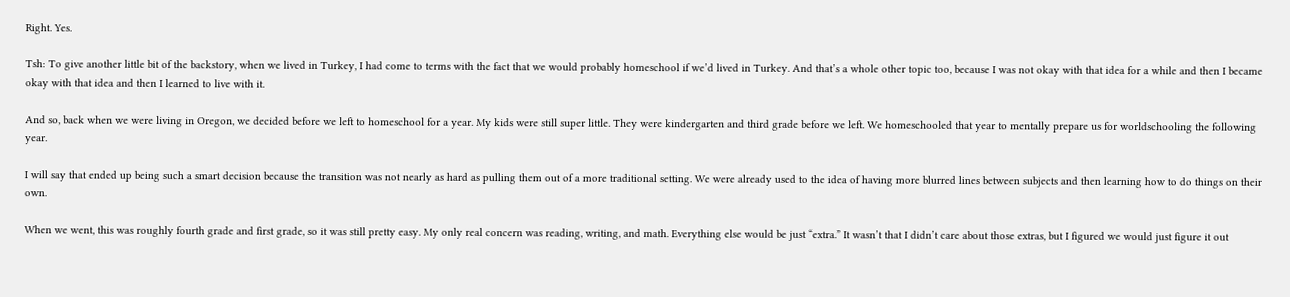Right. Yes.

Tsh: To give another little bit of the backstory, when we lived in Turkey, I had come to terms with the fact that we would probably homeschool if we’d lived in Turkey. And that’s a whole other topic too, because I was not okay with that idea for a while and then I became okay with that idea and then I learned to live with it.

And so, back when we were living in Oregon, we decided before we left to homeschool for a year. My kids were still super little. They were kindergarten and third grade before we left. We homeschooled that year to mentally prepare us for worldschooling the following year.

I will say that ended up being such a smart decision because the transition was not nearly as hard as pulling them out of a more traditional setting. We were already used to the idea of having more blurred lines between subjects and then learning how to do things on their own.

When we went, this was roughly fourth grade and first grade, so it was still pretty easy. My only real concern was reading, writing, and math. Everything else would be just “extra.” It wasn’t that I didn’t care about those extras, but I figured we would just figure it out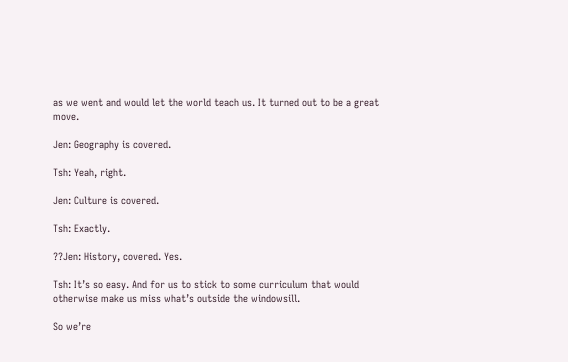as we went and would let the world teach us. It turned out to be a great move.

Jen: Geography is covered.

Tsh: Yeah, right.

Jen: Culture is covered.

Tsh: Exactly.

??Jen: History, covered. Yes.

Tsh: It’s so easy. And for us to stick to some curriculum that would otherwise make us miss what’s outside the windowsill.

So we’re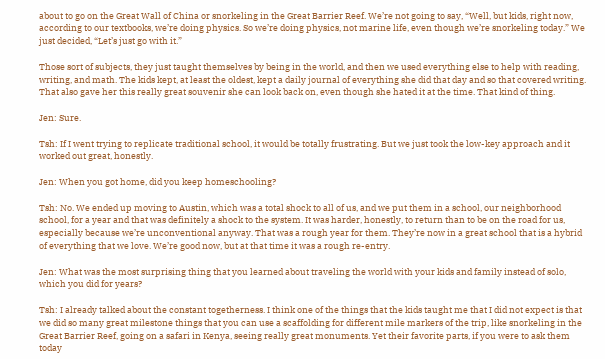about to go on the Great Wall of China or snorkeling in the Great Barrier Reef. We’re not going to say, “Well, but kids, right now, according to our textbooks, we’re doing physics. So we’re doing physics, not marine life, even though we’re snorkeling today.” We just decided, “Let’s just go with it.”

Those sort of subjects, they just taught themselves by being in the world, and then we used everything else to help with reading, writing, and math. The kids kept, at least the oldest, kept a daily journal of everything she did that day and so that covered writing. That also gave her this really great souvenir she can look back on, even though she hated it at the time. That kind of thing.

Jen: Sure.

Tsh: If I went trying to replicate traditional school, it would be totally frustrating. But we just took the low-key approach and it worked out great, honestly.

Jen: When you got home, did you keep homeschooling?

Tsh: No. We ended up moving to Austin, which was a total shock to all of us, and we put them in a school, our neighborhood school, for a year and that was definitely a shock to the system. It was harder, honestly, to return than to be on the road for us, especially because we’re unconventional anyway. That was a rough year for them. They’re now in a great school that is a hybrid of everything that we love. We’re good now, but at that time it was a rough re-entry.

Jen: What was the most surprising thing that you learned about traveling the world with your kids and family instead of solo, which you did for years?

Tsh: I already talked about the constant togetherness. I think one of the things that the kids taught me that I did not expect is that we did so many great milestone things that you can use a scaffolding for different mile markers of the trip, like snorkeling in the Great Barrier Reef, going on a safari in Kenya, seeing really great monuments. Yet their favorite parts, if you were to ask them today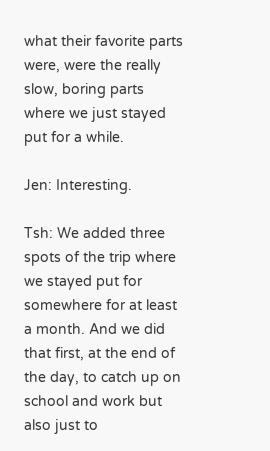what their favorite parts were, were the really slow, boring parts where we just stayed put for a while.

Jen: Interesting.

Tsh: We added three spots of the trip where we stayed put for somewhere for at least a month. And we did that first, at the end of the day, to catch up on school and work but also just to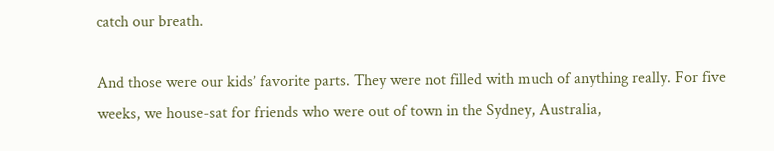catch our breath.

And those were our kids’ favorite parts. They were not filled with much of anything really. For five weeks, we house-sat for friends who were out of town in the Sydney, Australia,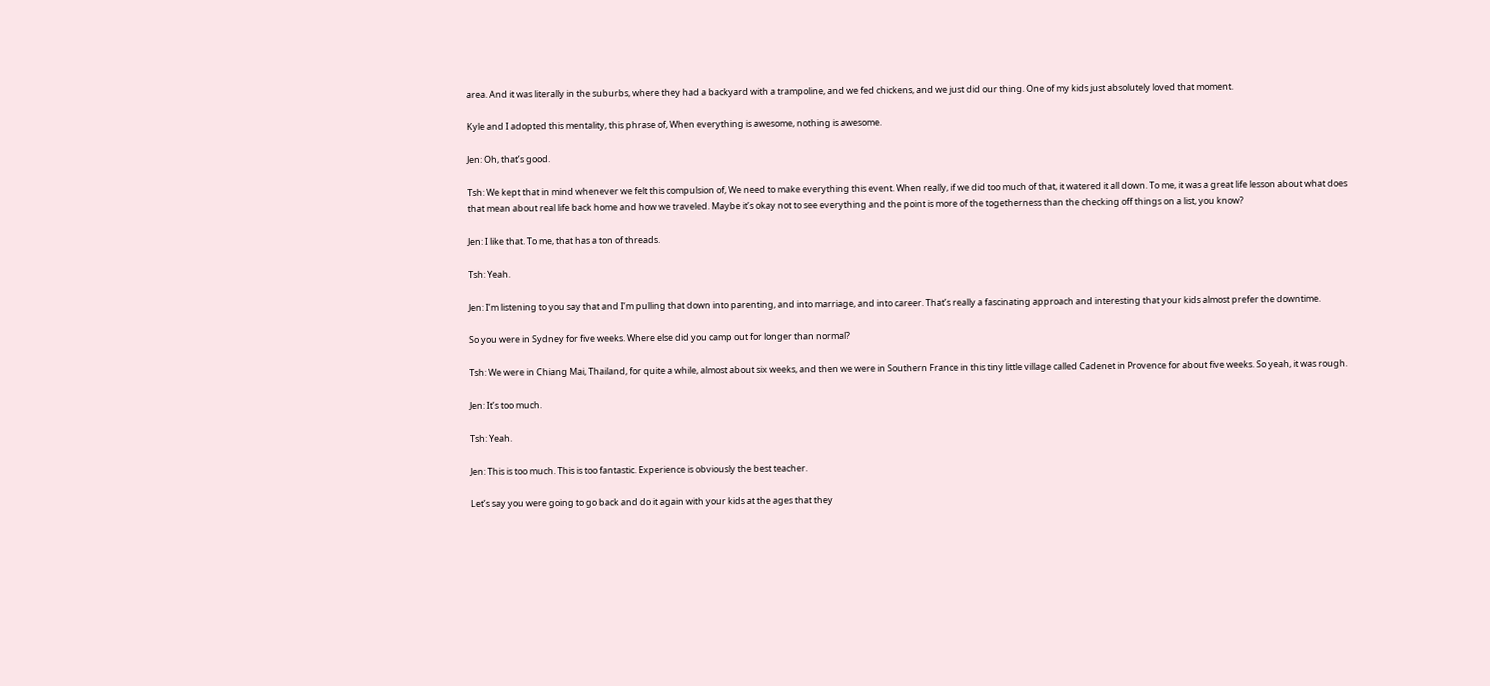area. And it was literally in the suburbs, where they had a backyard with a trampoline, and we fed chickens, and we just did our thing. One of my kids just absolutely loved that moment.

Kyle and I adopted this mentality, this phrase of, When everything is awesome, nothing is awesome.

Jen: Oh, that’s good.

Tsh: We kept that in mind whenever we felt this compulsion of, We need to make everything this event. When really, if we did too much of that, it watered it all down. To me, it was a great life lesson about what does that mean about real life back home and how we traveled. Maybe it’s okay not to see everything and the point is more of the togetherness than the checking off things on a list, you know?

Jen: I like that. To me, that has a ton of threads.

Tsh: Yeah.

Jen: I’m listening to you say that and I’m pulling that down into parenting, and into marriage, and into career. That’s really a fascinating approach and interesting that your kids almost prefer the downtime.

So you were in Sydney for five weeks. Where else did you camp out for longer than normal?

Tsh: We were in Chiang Mai, Thailand, for quite a while, almost about six weeks, and then we were in Southern France in this tiny little village called Cadenet in Provence for about five weeks. So yeah, it was rough.

Jen: It’s too much.

Tsh: Yeah.

Jen: This is too much. This is too fantastic. Experience is obviously the best teacher.

Let’s say you were going to go back and do it again with your kids at the ages that they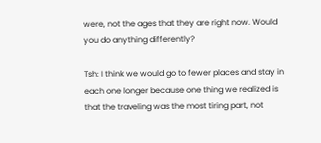were, not the ages that they are right now. Would you do anything differently?

Tsh: I think we would go to fewer places and stay in each one longer because one thing we realized is that the traveling was the most tiring part, not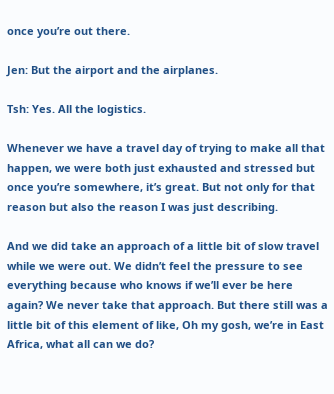once you’re out there.

Jen: But the airport and the airplanes.

Tsh: Yes. All the logistics.

Whenever we have a travel day of trying to make all that happen, we were both just exhausted and stressed but once you’re somewhere, it’s great. But not only for that reason but also the reason I was just describing.

And we did take an approach of a little bit of slow travel while we were out. We didn’t feel the pressure to see everything because who knows if we’ll ever be here again? We never take that approach. But there still was a little bit of this element of like, Oh my gosh, we’re in East Africa, what all can we do?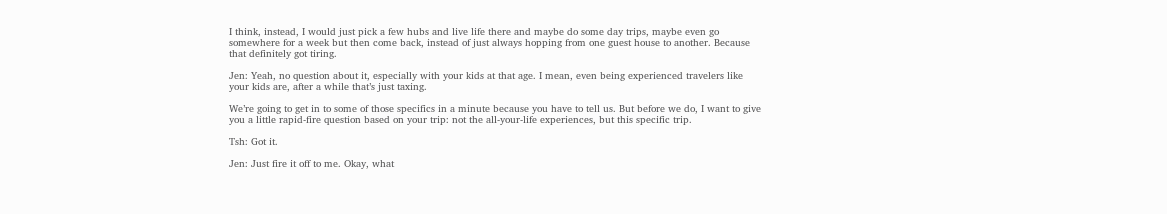I think, instead, I would just pick a few hubs and live life there and maybe do some day trips, maybe even go somewhere for a week but then come back, instead of just always hopping from one guest house to another. Because that definitely got tiring.

Jen: Yeah, no question about it, especially with your kids at that age. I mean, even being experienced travelers like your kids are, after a while that’s just taxing.

We’re going to get in to some of those specifics in a minute because you have to tell us. But before we do, I want to give you a little rapid-fire question based on your trip: not the all-your-life experiences, but this specific trip.

Tsh: Got it.

Jen: Just fire it off to me. Okay, what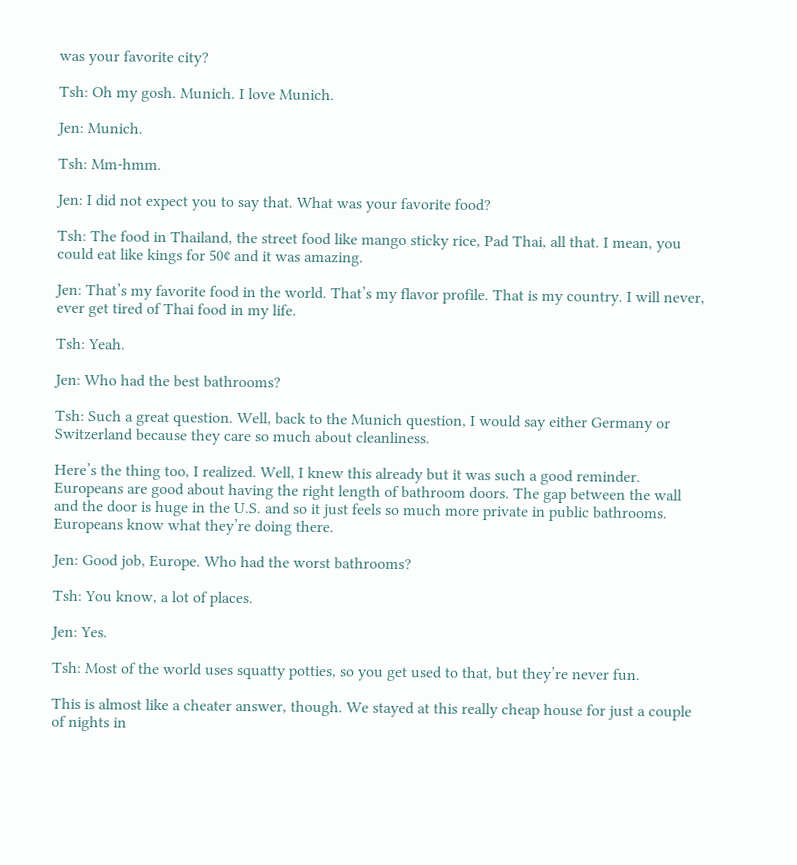was your favorite city?

Tsh: Oh my gosh. Munich. I love Munich.

Jen: Munich.

Tsh: Mm-hmm.

Jen: I did not expect you to say that. What was your favorite food?

Tsh: The food in Thailand, the street food like mango sticky rice, Pad Thai, all that. I mean, you could eat like kings for 50¢ and it was amazing.

Jen: That’s my favorite food in the world. That’s my flavor profile. That is my country. I will never, ever get tired of Thai food in my life.

Tsh: Yeah.

Jen: Who had the best bathrooms?

Tsh: Such a great question. Well, back to the Munich question, I would say either Germany or Switzerland because they care so much about cleanliness.

Here’s the thing too, I realized. Well, I knew this already but it was such a good reminder. Europeans are good about having the right length of bathroom doors. The gap between the wall and the door is huge in the U.S. and so it just feels so much more private in public bathrooms. Europeans know what they’re doing there.

Jen: Good job, Europe. Who had the worst bathrooms?

Tsh: You know, a lot of places.

Jen: Yes.

Tsh: Most of the world uses squatty potties, so you get used to that, but they’re never fun.

This is almost like a cheater answer, though. We stayed at this really cheap house for just a couple of nights in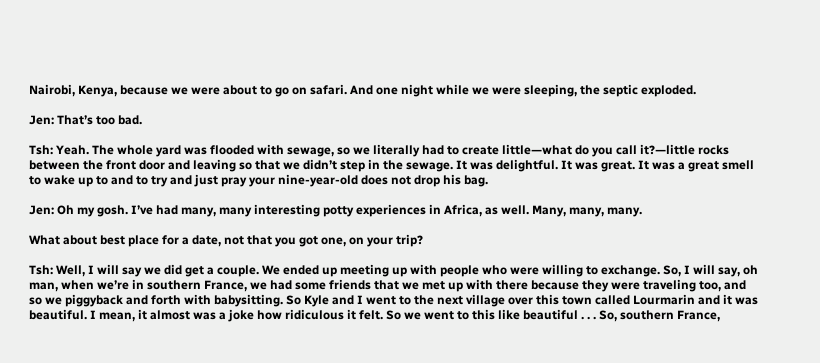Nairobi, Kenya, because we were about to go on safari. And one night while we were sleeping, the septic exploded.

Jen: That’s too bad.

Tsh: Yeah. The whole yard was flooded with sewage, so we literally had to create little—what do you call it?—little rocks between the front door and leaving so that we didn’t step in the sewage. It was delightful. It was great. It was a great smell to wake up to and to try and just pray your nine-year-old does not drop his bag.

Jen: Oh my gosh. I’ve had many, many interesting potty experiences in Africa, as well. Many, many, many.

What about best place for a date, not that you got one, on your trip?

Tsh: Well, I will say we did get a couple. We ended up meeting up with people who were willing to exchange. So, I will say, oh man, when we’re in southern France, we had some friends that we met up with there because they were traveling too, and so we piggyback and forth with babysitting. So Kyle and I went to the next village over this town called Lourmarin and it was beautiful. I mean, it almost was a joke how ridiculous it felt. So we went to this like beautiful . . . So, southern France,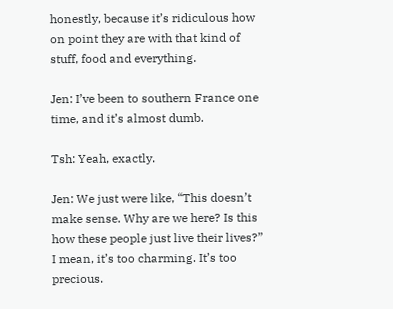honestly, because it’s ridiculous how on point they are with that kind of stuff, food and everything.

Jen: I’ve been to southern France one time, and it’s almost dumb.

Tsh: Yeah, exactly.

Jen: We just were like, “This doesn’t make sense. Why are we here? Is this how these people just live their lives?” I mean, it’s too charming. It’s too precious.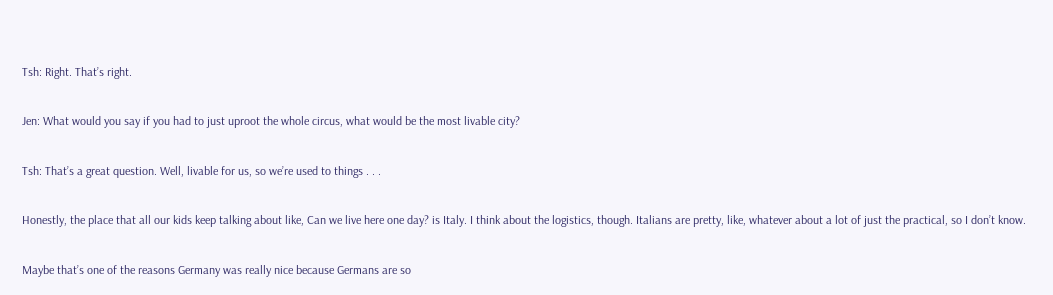Tsh: Right. That’s right.

Jen: What would you say if you had to just uproot the whole circus, what would be the most livable city?

Tsh: That’s a great question. Well, livable for us, so we’re used to things . . .

Honestly, the place that all our kids keep talking about like, Can we live here one day? is Italy. I think about the logistics, though. Italians are pretty, like, whatever about a lot of just the practical, so I don’t know.

Maybe that’s one of the reasons Germany was really nice because Germans are so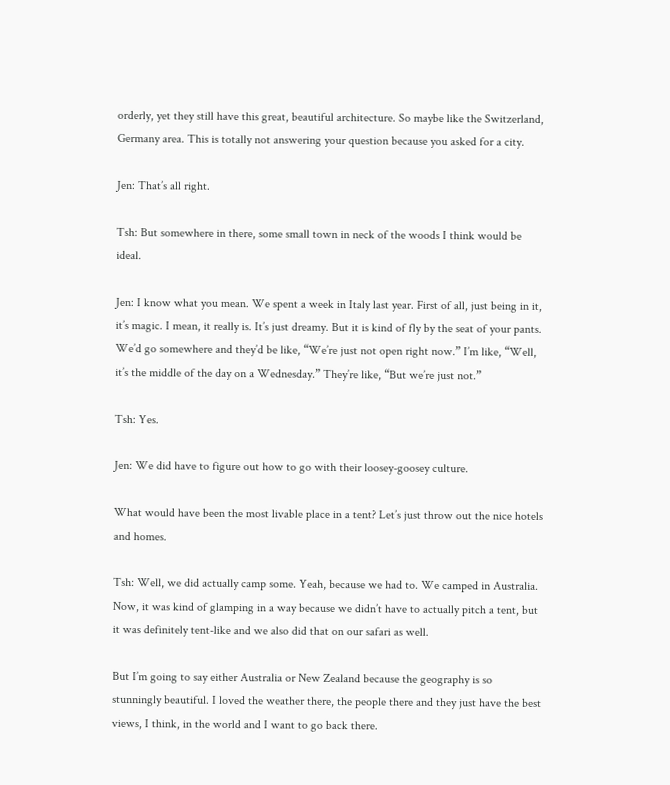orderly, yet they still have this great, beautiful architecture. So maybe like the Switzerland, Germany area. This is totally not answering your question because you asked for a city.

Jen: That’s all right.

Tsh: But somewhere in there, some small town in neck of the woods I think would be ideal.

Jen: I know what you mean. We spent a week in Italy last year. First of all, just being in it, it’s magic. I mean, it really is. It’s just dreamy. But it is kind of fly by the seat of your pants. We’d go somewhere and they’d be like, “We’re just not open right now.” I’m like, “Well, it’s the middle of the day on a Wednesday.” They’re like, “But we’re just not.”

Tsh: Yes.

Jen: We did have to figure out how to go with their loosey-goosey culture.

What would have been the most livable place in a tent? Let’s just throw out the nice hotels and homes.

Tsh: Well, we did actually camp some. Yeah, because we had to. We camped in Australia. Now, it was kind of glamping in a way because we didn’t have to actually pitch a tent, but it was definitely tent-like and we also did that on our safari as well.

But I’m going to say either Australia or New Zealand because the geography is so stunningly beautiful. I loved the weather there, the people there and they just have the best views, I think, in the world and I want to go back there.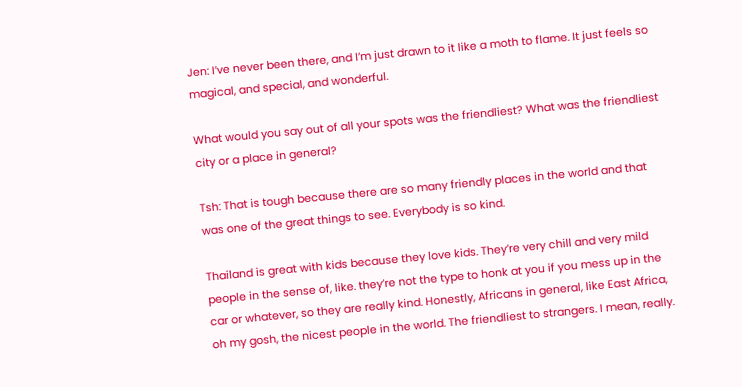Jen: I’ve never been there, and I’m just drawn to it like a moth to flame. It just feels so magical, and special, and wonderful.

What would you say out of all your spots was the friendliest? What was the friendliest city or a place in general?

Tsh: That is tough because there are so many friendly places in the world and that was one of the great things to see. Everybody is so kind.

Thailand is great with kids because they love kids. They’re very chill and very mild people in the sense of, like. they’re not the type to honk at you if you mess up in the car or whatever, so they are really kind. Honestly, Africans in general, like East Africa, oh my gosh, the nicest people in the world. The friendliest to strangers. I mean, really.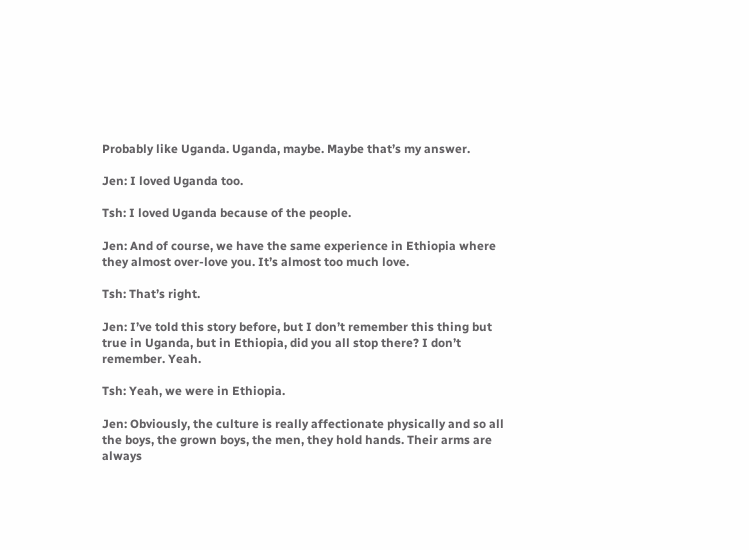Probably like Uganda. Uganda, maybe. Maybe that’s my answer.

Jen: I loved Uganda too.

Tsh: I loved Uganda because of the people.

Jen: And of course, we have the same experience in Ethiopia where they almost over-love you. It’s almost too much love.

Tsh: That’s right.

Jen: I’ve told this story before, but I don’t remember this thing but true in Uganda, but in Ethiopia, did you all stop there? I don’t remember. Yeah.

Tsh: Yeah, we were in Ethiopia.

Jen: Obviously, the culture is really affectionate physically and so all the boys, the grown boys, the men, they hold hands. Their arms are always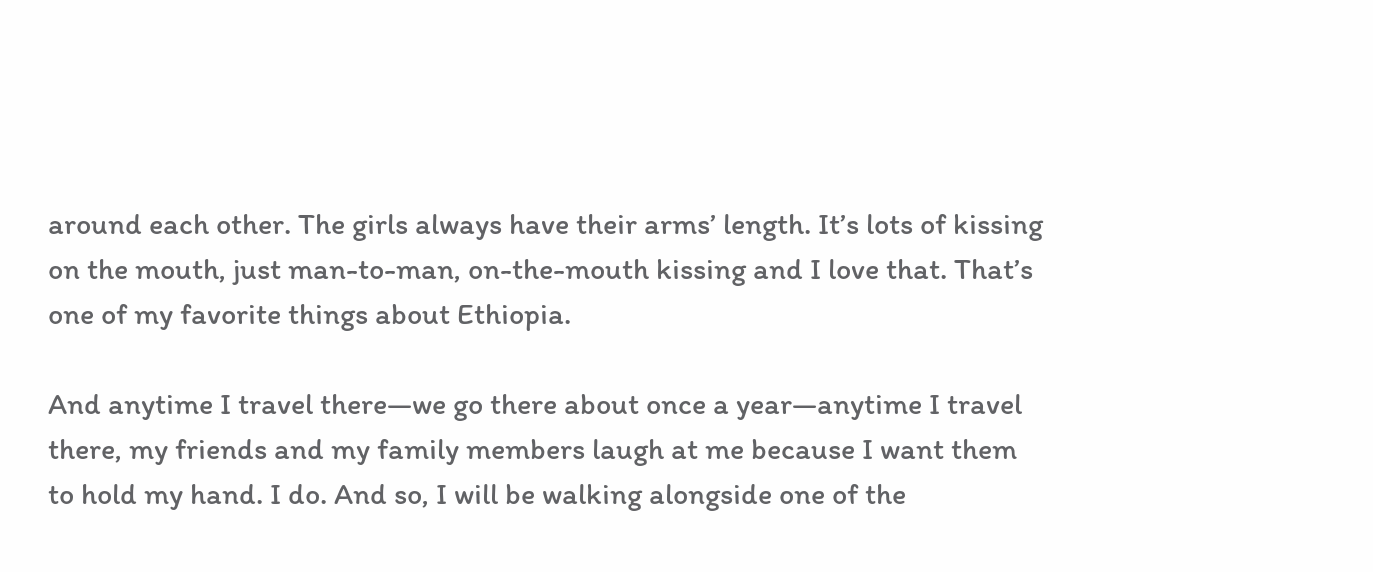around each other. The girls always have their arms’ length. It’s lots of kissing on the mouth, just man-to-man, on-the-mouth kissing and I love that. That’s one of my favorite things about Ethiopia.

And anytime I travel there—we go there about once a year—anytime I travel there, my friends and my family members laugh at me because I want them to hold my hand. I do. And so, I will be walking alongside one of the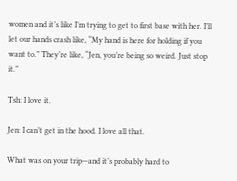women and it’s like I’m trying to get to first base with her. I’ll let our hands crash like, “My hand is here for holding if you want to.” They’re like, “Jen, you’re being so weird. Just stop it.”

Tsh: I love it.

Jen: I can’t get in the hood. I love all that.

What was on your trip—and it’s probably hard to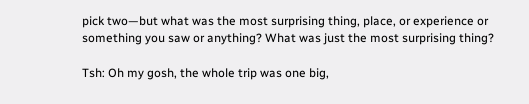pick two—but what was the most surprising thing, place, or experience or something you saw or anything? What was just the most surprising thing?

Tsh: Oh my gosh, the whole trip was one big,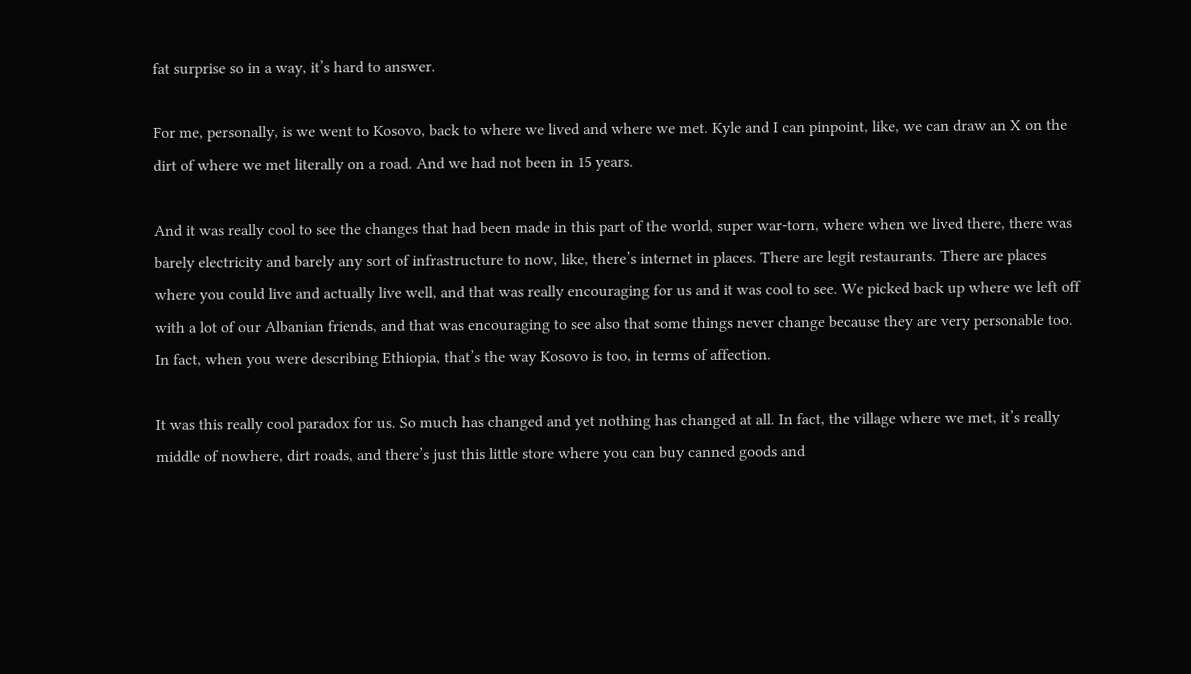fat surprise so in a way, it’s hard to answer.

For me, personally, is we went to Kosovo, back to where we lived and where we met. Kyle and I can pinpoint, like, we can draw an X on the dirt of where we met literally on a road. And we had not been in 15 years.

And it was really cool to see the changes that had been made in this part of the world, super war-torn, where when we lived there, there was barely electricity and barely any sort of infrastructure to now, like, there’s internet in places. There are legit restaurants. There are places where you could live and actually live well, and that was really encouraging for us and it was cool to see. We picked back up where we left off with a lot of our Albanian friends, and that was encouraging to see also that some things never change because they are very personable too. In fact, when you were describing Ethiopia, that’s the way Kosovo is too, in terms of affection.

It was this really cool paradox for us. So much has changed and yet nothing has changed at all. In fact, the village where we met, it’s really middle of nowhere, dirt roads, and there’s just this little store where you can buy canned goods and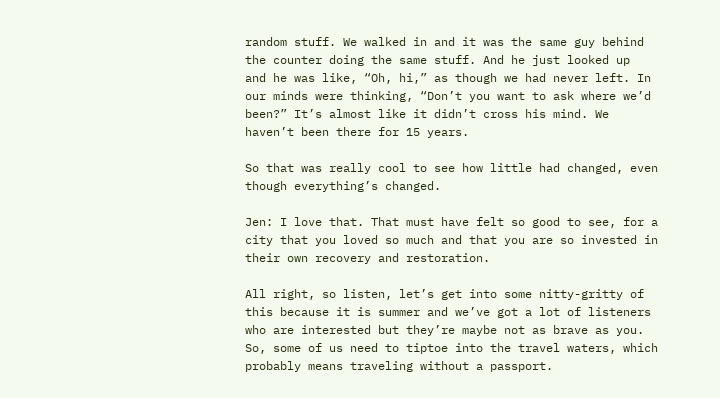random stuff. We walked in and it was the same guy behind the counter doing the same stuff. And he just looked up  and he was like, “Oh, hi,” as though we had never left. In our minds were thinking, “Don’t you want to ask where we’d been?” It’s almost like it didn’t cross his mind. We haven’t been there for 15 years.

So that was really cool to see how little had changed, even though everything’s changed.

Jen: I love that. That must have felt so good to see, for a city that you loved so much and that you are so invested in their own recovery and restoration.

All right, so listen, let’s get into some nitty-gritty of this because it is summer and we’ve got a lot of listeners who are interested but they’re maybe not as brave as you. So, some of us need to tiptoe into the travel waters, which probably means traveling without a passport.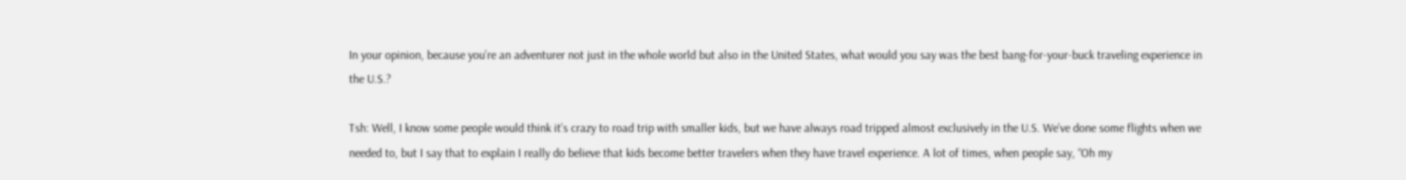In your opinion, because you’re an adventurer not just in the whole world but also in the United States, what would you say was the best bang-for-your-buck traveling experience in the U.S.?

Tsh: Well, I know some people would think it’s crazy to road trip with smaller kids, but we have always road tripped almost exclusively in the U.S. We’ve done some flights when we needed to, but I say that to explain I really do believe that kids become better travelers when they have travel experience. A lot of times, when people say, “Oh my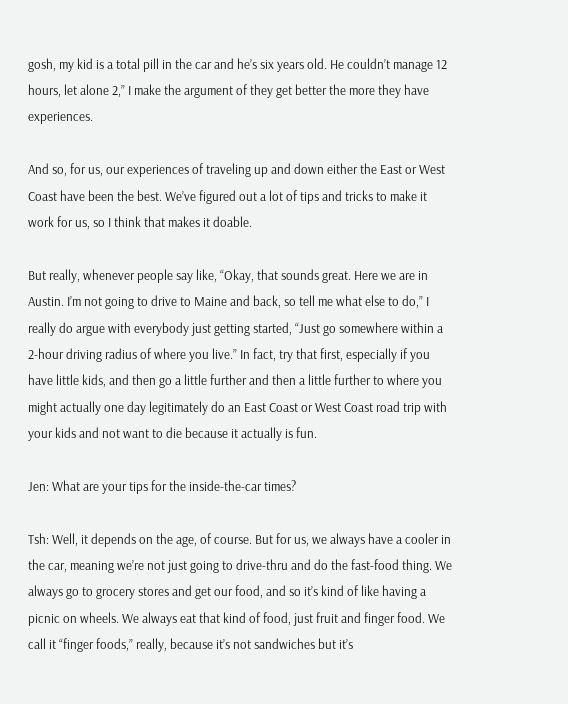gosh, my kid is a total pill in the car and he’s six years old. He couldn’t manage 12 hours, let alone 2,” I make the argument of they get better the more they have experiences.

And so, for us, our experiences of traveling up and down either the East or West Coast have been the best. We’ve figured out a lot of tips and tricks to make it work for us, so I think that makes it doable.

But really, whenever people say like, “Okay, that sounds great. Here we are in Austin. I’m not going to drive to Maine and back, so tell me what else to do,” I really do argue with everybody just getting started, “Just go somewhere within a 2-hour driving radius of where you live.” In fact, try that first, especially if you have little kids, and then go a little further and then a little further to where you might actually one day legitimately do an East Coast or West Coast road trip with your kids and not want to die because it actually is fun.

Jen: What are your tips for the inside-the-car times?

Tsh: Well, it depends on the age, of course. But for us, we always have a cooler in the car, meaning we’re not just going to drive-thru and do the fast-food thing. We always go to grocery stores and get our food, and so it’s kind of like having a picnic on wheels. We always eat that kind of food, just fruit and finger food. We call it “finger foods,” really, because it’s not sandwiches but it’s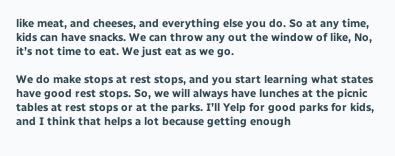like meat, and cheeses, and everything else you do. So at any time, kids can have snacks. We can throw any out the window of like, No, it’s not time to eat. We just eat as we go.

We do make stops at rest stops, and you start learning what states have good rest stops. So, we will always have lunches at the picnic tables at rest stops or at the parks. I’ll Yelp for good parks for kids, and I think that helps a lot because getting enough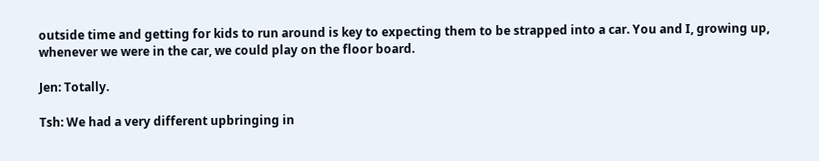outside time and getting for kids to run around is key to expecting them to be strapped into a car. You and I, growing up, whenever we were in the car, we could play on the floor board.

Jen: Totally.

Tsh: We had a very different upbringing in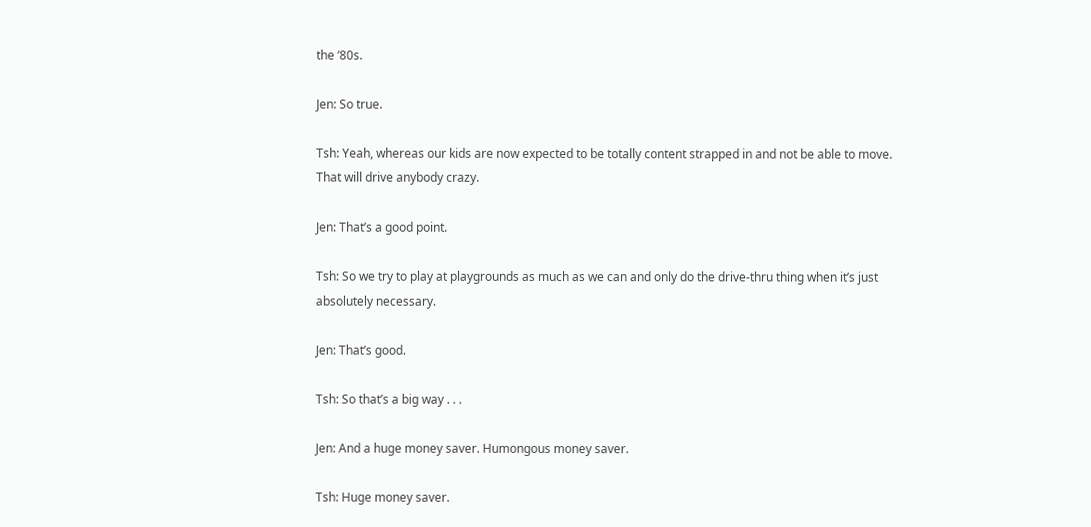the ‘80s.

Jen: So true.

Tsh: Yeah, whereas our kids are now expected to be totally content strapped in and not be able to move. That will drive anybody crazy.

Jen: That’s a good point.

Tsh: So we try to play at playgrounds as much as we can and only do the drive-thru thing when it’s just absolutely necessary.

Jen: That’s good.

Tsh: So that’s a big way . . .

Jen: And a huge money saver. Humongous money saver.

Tsh: Huge money saver.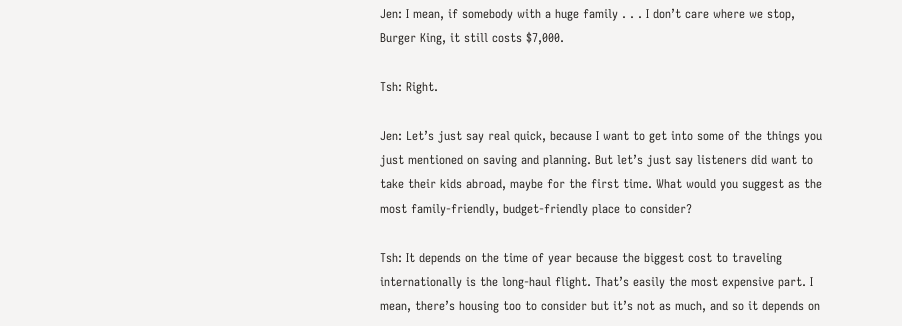Jen: I mean, if somebody with a huge family . . . I don’t care where we stop, Burger King, it still costs $7,000.

Tsh: Right.

Jen: Let’s just say real quick, because I want to get into some of the things you just mentioned on saving and planning. But let’s just say listeners did want to take their kids abroad, maybe for the first time. What would you suggest as the most family-friendly, budget-friendly place to consider?

Tsh: It depends on the time of year because the biggest cost to traveling internationally is the long-haul flight. That’s easily the most expensive part. I mean, there’s housing too to consider but it’s not as much, and so it depends on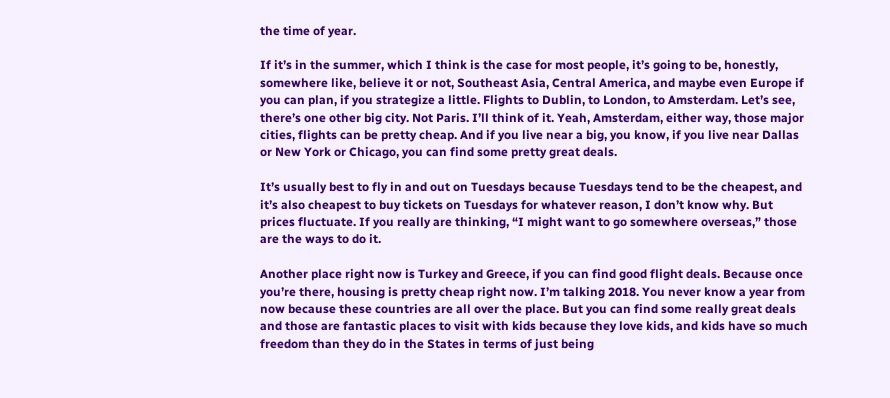the time of year.

If it’s in the summer, which I think is the case for most people, it’s going to be, honestly, somewhere like, believe it or not, Southeast Asia, Central America, and maybe even Europe if you can plan, if you strategize a little. Flights to Dublin, to London, to Amsterdam. Let’s see, there’s one other big city. Not Paris. I’ll think of it. Yeah, Amsterdam, either way, those major cities, flights can be pretty cheap. And if you live near a big, you know, if you live near Dallas or New York or Chicago, you can find some pretty great deals.

It’s usually best to fly in and out on Tuesdays because Tuesdays tend to be the cheapest, and it’s also cheapest to buy tickets on Tuesdays for whatever reason, I don’t know why. But prices fluctuate. If you really are thinking, “I might want to go somewhere overseas,” those are the ways to do it.

Another place right now is Turkey and Greece, if you can find good flight deals. Because once you’re there, housing is pretty cheap right now. I’m talking 2018. You never know a year from now because these countries are all over the place. But you can find some really great deals and those are fantastic places to visit with kids because they love kids, and kids have so much freedom than they do in the States in terms of just being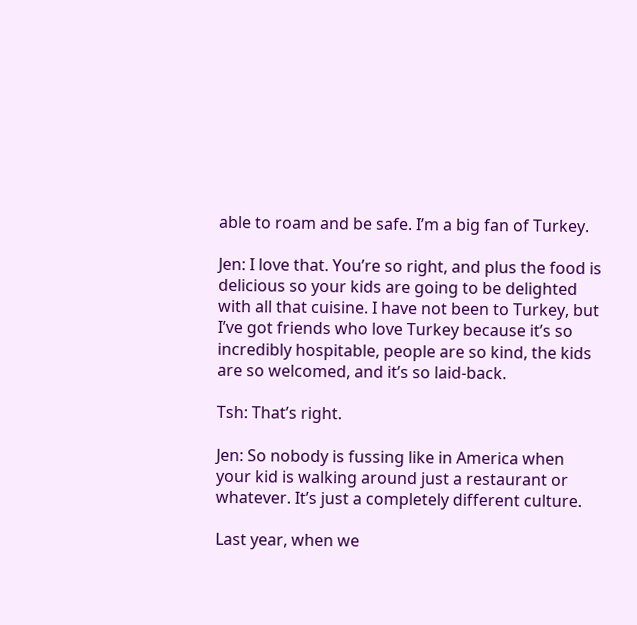able to roam and be safe. I’m a big fan of Turkey.

Jen: I love that. You’re so right, and plus the food is delicious so your kids are going to be delighted with all that cuisine. I have not been to Turkey, but I’ve got friends who love Turkey because it’s so incredibly hospitable, people are so kind, the kids are so welcomed, and it’s so laid-back.

Tsh: That’s right.

Jen: So nobody is fussing like in America when your kid is walking around just a restaurant or whatever. It’s just a completely different culture.

Last year, when we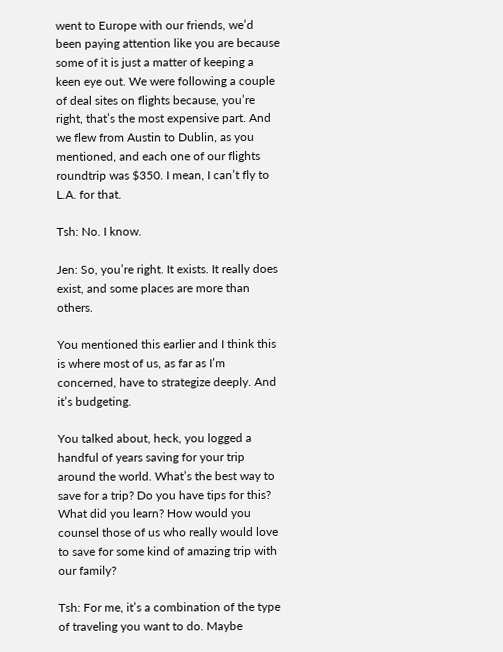went to Europe with our friends, we’d been paying attention like you are because some of it is just a matter of keeping a keen eye out. We were following a couple of deal sites on flights because, you’re right, that’s the most expensive part. And we flew from Austin to Dublin, as you mentioned, and each one of our flights roundtrip was $350. I mean, I can’t fly to L.A. for that.

Tsh: No. I know.

Jen: So, you’re right. It exists. It really does exist, and some places are more than others.

You mentioned this earlier and I think this is where most of us, as far as I’m concerned, have to strategize deeply. And it’s budgeting.

You talked about, heck, you logged a handful of years saving for your trip around the world. What’s the best way to save for a trip? Do you have tips for this? What did you learn? How would you counsel those of us who really would love to save for some kind of amazing trip with our family?

Tsh: For me, it’s a combination of the type of traveling you want to do. Maybe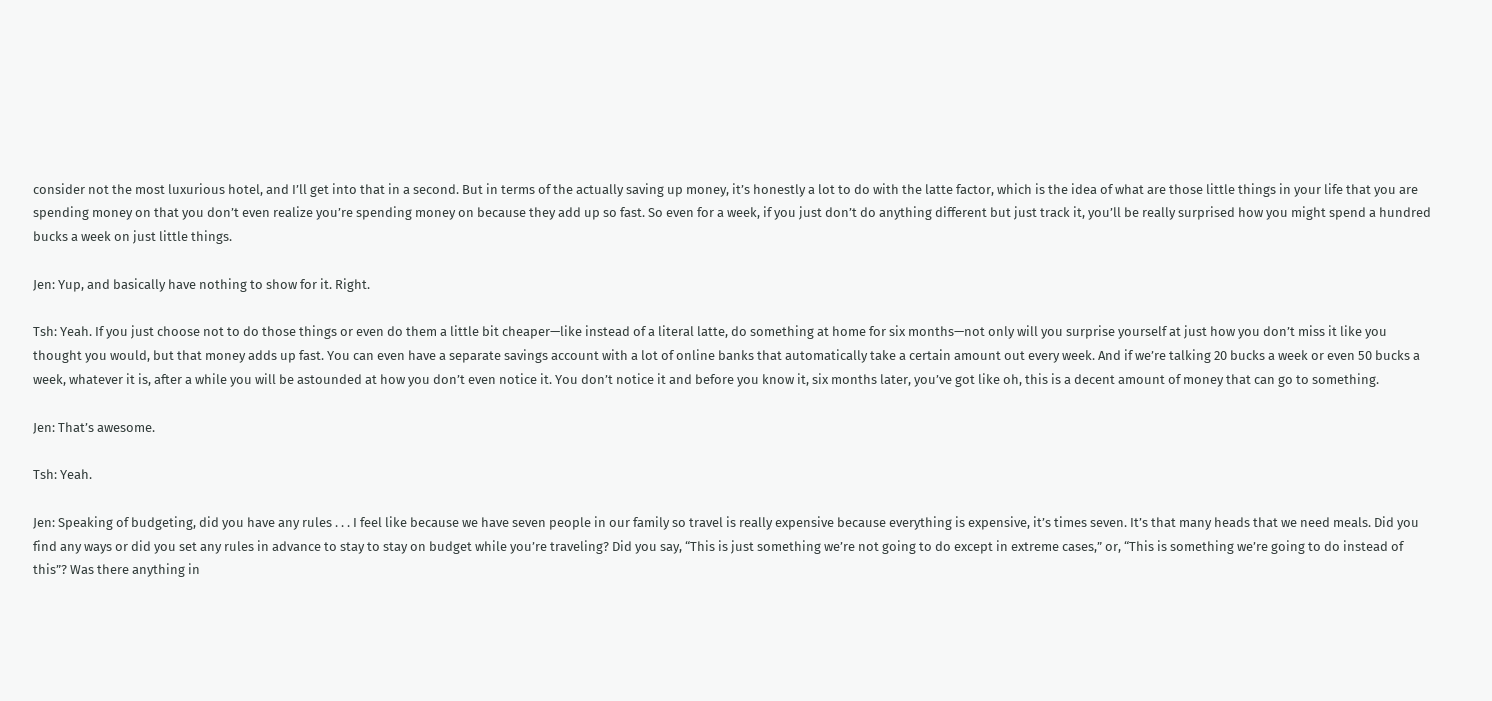consider not the most luxurious hotel, and I’ll get into that in a second. But in terms of the actually saving up money, it’s honestly a lot to do with the latte factor, which is the idea of what are those little things in your life that you are spending money on that you don’t even realize you’re spending money on because they add up so fast. So even for a week, if you just don’t do anything different but just track it, you’ll be really surprised how you might spend a hundred bucks a week on just little things.

Jen: Yup, and basically have nothing to show for it. Right.

Tsh: Yeah. If you just choose not to do those things or even do them a little bit cheaper—like instead of a literal latte, do something at home for six months—not only will you surprise yourself at just how you don’t miss it like you thought you would, but that money adds up fast. You can even have a separate savings account with a lot of online banks that automatically take a certain amount out every week. And if we’re talking 20 bucks a week or even 50 bucks a week, whatever it is, after a while you will be astounded at how you don’t even notice it. You don’t notice it and before you know it, six months later, you’ve got like oh, this is a decent amount of money that can go to something.

Jen: That’s awesome.

Tsh: Yeah.

Jen: Speaking of budgeting, did you have any rules . . . I feel like because we have seven people in our family so travel is really expensive because everything is expensive, it’s times seven. It’s that many heads that we need meals. Did you find any ways or did you set any rules in advance to stay to stay on budget while you’re traveling? Did you say, “This is just something we’re not going to do except in extreme cases,” or, “This is something we’re going to do instead of this”? Was there anything in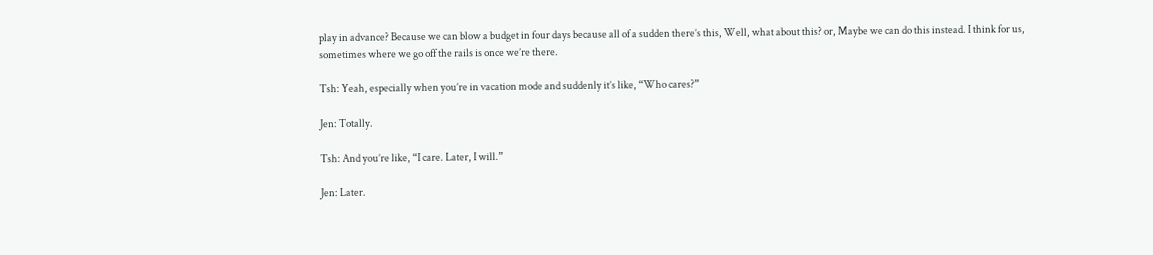play in advance? Because we can blow a budget in four days because all of a sudden there’s this, Well, what about this? or, Maybe we can do this instead. I think for us, sometimes where we go off the rails is once we’re there.

Tsh: Yeah, especially when you’re in vacation mode and suddenly it’s like, “Who cares?”

Jen: Totally.

Tsh: And you’re like, “I care. Later, I will.”

Jen: Later.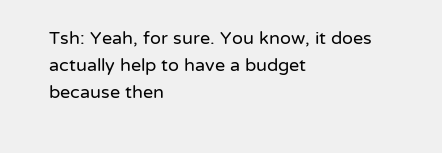Tsh: Yeah, for sure. You know, it does actually help to have a budget because then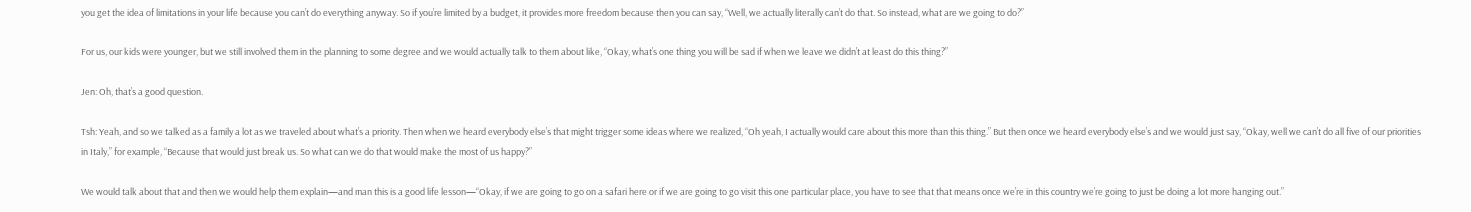you get the idea of limitations in your life because you can’t do everything anyway. So if you’re limited by a budget, it provides more freedom because then you can say, “Well, we actually literally can’t do that. So instead, what are we going to do?”

For us, our kids were younger, but we still involved them in the planning to some degree and we would actually talk to them about like, “Okay, what’s one thing you will be sad if when we leave we didn’t at least do this thing?”

Jen: Oh, that’s a good question.

Tsh: Yeah, and so we talked as a family a lot as we traveled about what’s a priority. Then when we heard everybody else’s that might trigger some ideas where we realized, “Oh yeah, I actually would care about this more than this thing.” But then once we heard everybody else’s and we would just say, “Okay, well we can’t do all five of our priorities in Italy,” for example, “Because that would just break us. So what can we do that would make the most of us happy?”

We would talk about that and then we would help them explain—and man this is a good life lesson—“Okay, if we are going to go on a safari here or if we are going to go visit this one particular place, you have to see that that means once we’re in this country we’re going to just be doing a lot more hanging out.”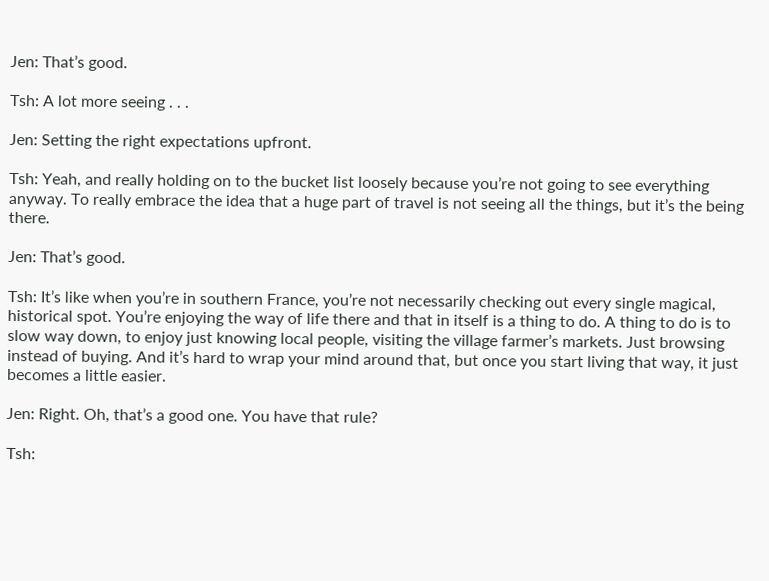Jen: That’s good.

Tsh: A lot more seeing . . .

Jen: Setting the right expectations upfront.

Tsh: Yeah, and really holding on to the bucket list loosely because you’re not going to see everything anyway. To really embrace the idea that a huge part of travel is not seeing all the things, but it’s the being there.

Jen: That’s good.

Tsh: It’s like when you’re in southern France, you’re not necessarily checking out every single magical, historical spot. You’re enjoying the way of life there and that in itself is a thing to do. A thing to do is to slow way down, to enjoy just knowing local people, visiting the village farmer’s markets. Just browsing instead of buying. And it’s hard to wrap your mind around that, but once you start living that way, it just becomes a little easier.

Jen: Right. Oh, that’s a good one. You have that rule?

Tsh: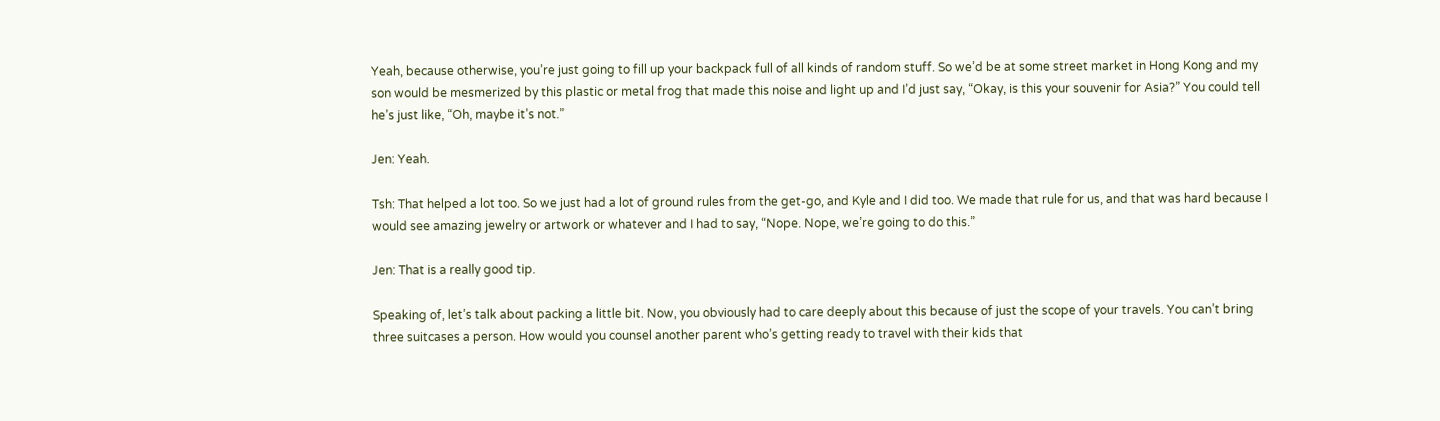Yeah, because otherwise, you’re just going to fill up your backpack full of all kinds of random stuff. So we’d be at some street market in Hong Kong and my son would be mesmerized by this plastic or metal frog that made this noise and light up and I’d just say, “Okay, is this your souvenir for Asia?” You could tell he’s just like, “Oh, maybe it’s not.”

Jen: Yeah.

Tsh: That helped a lot too. So we just had a lot of ground rules from the get-go, and Kyle and I did too. We made that rule for us, and that was hard because I would see amazing jewelry or artwork or whatever and I had to say, “Nope. Nope, we’re going to do this.”

Jen: That is a really good tip.

Speaking of, let’s talk about packing a little bit. Now, you obviously had to care deeply about this because of just the scope of your travels. You can’t bring three suitcases a person. How would you counsel another parent who’s getting ready to travel with their kids that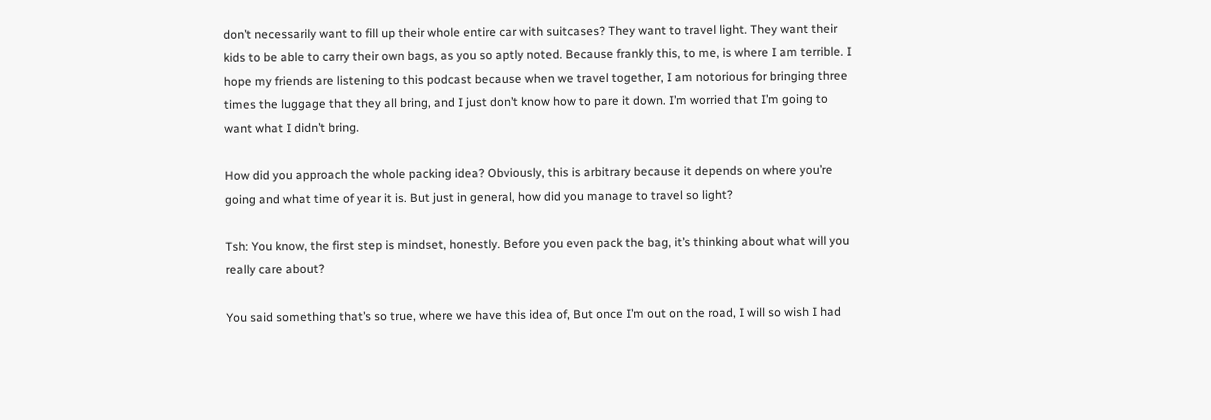don’t necessarily want to fill up their whole entire car with suitcases? They want to travel light. They want their kids to be able to carry their own bags, as you so aptly noted. Because frankly this, to me, is where I am terrible. I hope my friends are listening to this podcast because when we travel together, I am notorious for bringing three times the luggage that they all bring, and I just don’t know how to pare it down. I’m worried that I’m going to want what I didn’t bring.

How did you approach the whole packing idea? Obviously, this is arbitrary because it depends on where you’re going and what time of year it is. But just in general, how did you manage to travel so light?

Tsh: You know, the first step is mindset, honestly. Before you even pack the bag, it’s thinking about what will you really care about?

You said something that’s so true, where we have this idea of, But once I’m out on the road, I will so wish I had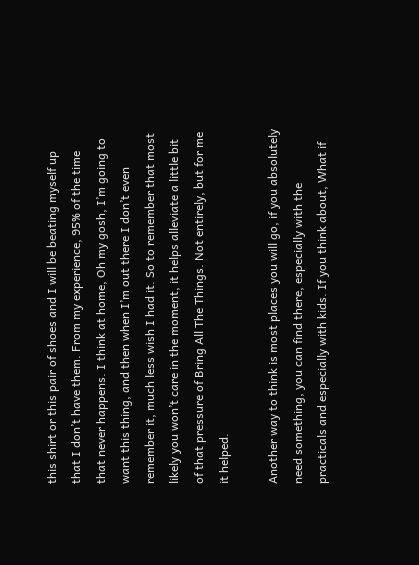this shirt or this pair of shoes and I will be beating myself up that I don’t have them. From my experience, 95% of the time that never happens. I think at home, Oh my gosh, I’m going to want this thing, and then when I’m out there I don’t even remember it, much less wish I had it. So to remember that most likely you won’t care in the moment, it helps alleviate a little bit of that pressure of Bring All The Things. Not entirely, but for me it helped.

Another way to think is most places you will go, if you absolutely need something, you can find there, especially with the practicals and especially with kids. If you think about, What if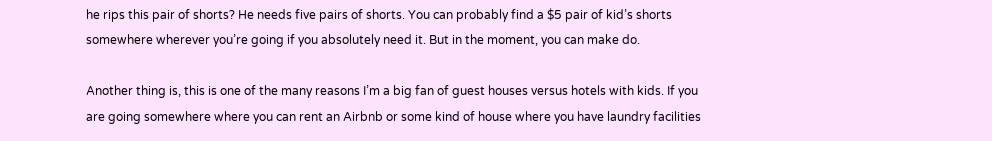he rips this pair of shorts? He needs five pairs of shorts. You can probably find a $5 pair of kid’s shorts somewhere wherever you’re going if you absolutely need it. But in the moment, you can make do.

Another thing is, this is one of the many reasons I’m a big fan of guest houses versus hotels with kids. If you are going somewhere where you can rent an Airbnb or some kind of house where you have laundry facilities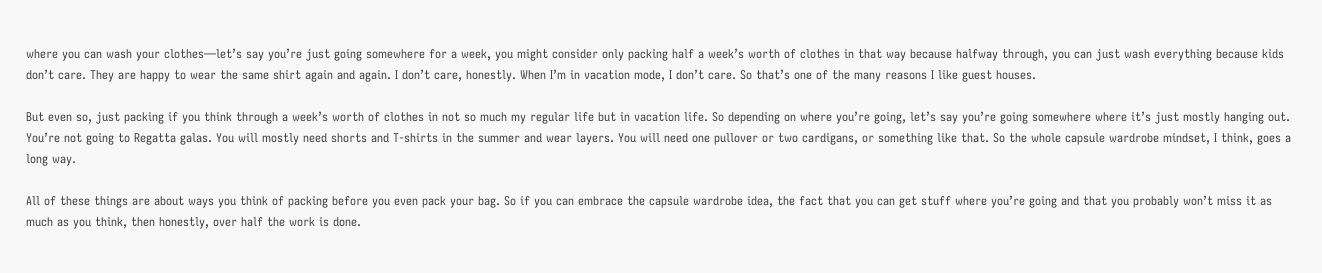where you can wash your clothes—let’s say you’re just going somewhere for a week, you might consider only packing half a week’s worth of clothes in that way because halfway through, you can just wash everything because kids don’t care. They are happy to wear the same shirt again and again. I don’t care, honestly. When I’m in vacation mode, I don’t care. So that’s one of the many reasons I like guest houses.

But even so, just packing if you think through a week’s worth of clothes in not so much my regular life but in vacation life. So depending on where you’re going, let’s say you’re going somewhere where it’s just mostly hanging out. You’re not going to Regatta galas. You will mostly need shorts and T-shirts in the summer and wear layers. You will need one pullover or two cardigans, or something like that. So the whole capsule wardrobe mindset, I think, goes a long way.

All of these things are about ways you think of packing before you even pack your bag. So if you can embrace the capsule wardrobe idea, the fact that you can get stuff where you’re going and that you probably won’t miss it as much as you think, then honestly, over half the work is done.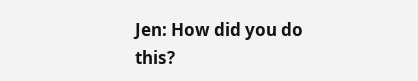Jen: How did you do this?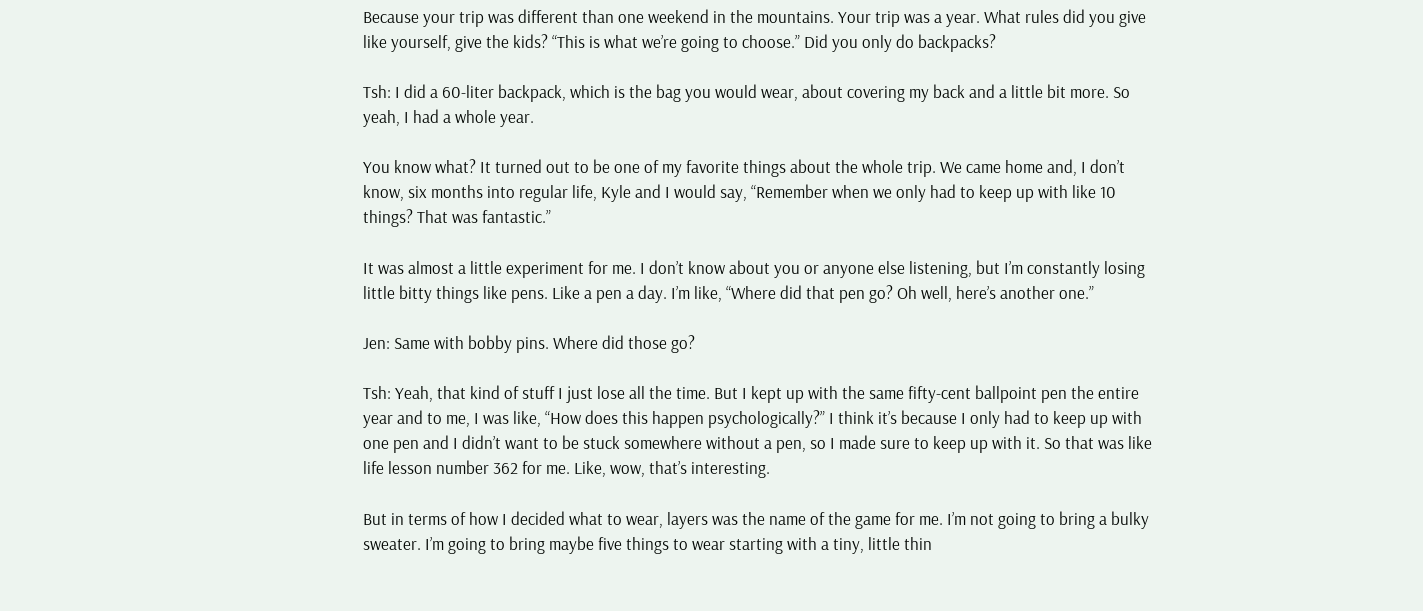Because your trip was different than one weekend in the mountains. Your trip was a year. What rules did you give like yourself, give the kids? “This is what we’re going to choose.” Did you only do backpacks?

Tsh: I did a 60-liter backpack, which is the bag you would wear, about covering my back and a little bit more. So yeah, I had a whole year.

You know what? It turned out to be one of my favorite things about the whole trip. We came home and, I don’t know, six months into regular life, Kyle and I would say, “Remember when we only had to keep up with like 10 things? That was fantastic.”

It was almost a little experiment for me. I don’t know about you or anyone else listening, but I’m constantly losing little bitty things like pens. Like a pen a day. I’m like, “Where did that pen go? Oh well, here’s another one.”

Jen: Same with bobby pins. Where did those go?

Tsh: Yeah, that kind of stuff I just lose all the time. But I kept up with the same fifty-cent ballpoint pen the entire year and to me, I was like, “How does this happen psychologically?” I think it’s because I only had to keep up with one pen and I didn’t want to be stuck somewhere without a pen, so I made sure to keep up with it. So that was like life lesson number 362 for me. Like, wow, that’s interesting.

But in terms of how I decided what to wear, layers was the name of the game for me. I’m not going to bring a bulky sweater. I’m going to bring maybe five things to wear starting with a tiny, little thin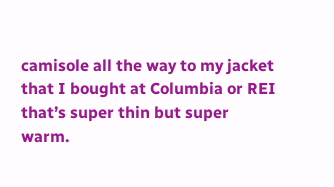camisole all the way to my jacket that I bought at Columbia or REI that’s super thin but super warm.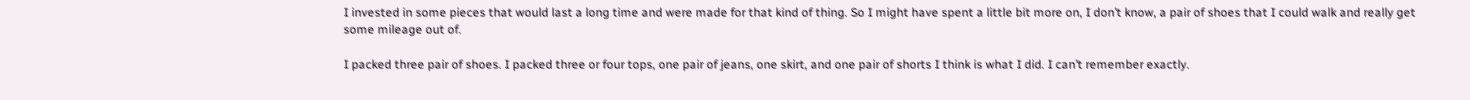I invested in some pieces that would last a long time and were made for that kind of thing. So I might have spent a little bit more on, I don’t know, a pair of shoes that I could walk and really get some mileage out of.

I packed three pair of shoes. I packed three or four tops, one pair of jeans, one skirt, and one pair of shorts I think is what I did. I can’t remember exactly.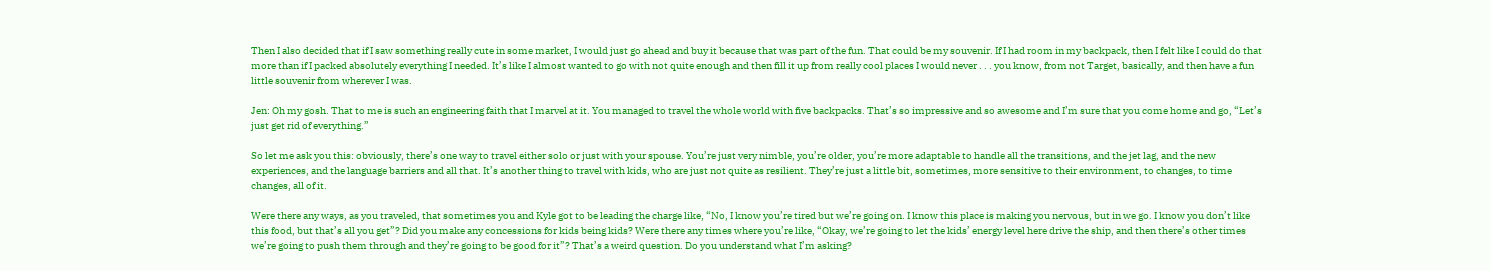Then I also decided that if I saw something really cute in some market, I would just go ahead and buy it because that was part of the fun. That could be my souvenir. If I had room in my backpack, then I felt like I could do that more than if I packed absolutely everything I needed. It’s like I almost wanted to go with not quite enough and then fill it up from really cool places I would never . . . you know, from not Target, basically, and then have a fun little souvenir from wherever I was.

Jen: Oh my gosh. That to me is such an engineering faith that I marvel at it. You managed to travel the whole world with five backpacks. That’s so impressive and so awesome and I’m sure that you come home and go, “Let’s just get rid of everything.”

So let me ask you this: obviously, there’s one way to travel either solo or just with your spouse. You’re just very nimble, you’re older, you’re more adaptable to handle all the transitions, and the jet lag, and the new experiences, and the language barriers and all that. It’s another thing to travel with kids, who are just not quite as resilient. They’re just a little bit, sometimes, more sensitive to their environment, to changes, to time changes, all of it.

Were there any ways, as you traveled, that sometimes you and Kyle got to be leading the charge like, “No, I know you’re tired but we’re going on. I know this place is making you nervous, but in we go. I know you don’t like this food, but that’s all you get”? Did you make any concessions for kids being kids? Were there any times where you’re like, “Okay, we’re going to let the kids’ energy level here drive the ship, and then there’s other times we’re going to push them through and they’re going to be good for it”? That’s a weird question. Do you understand what I’m asking?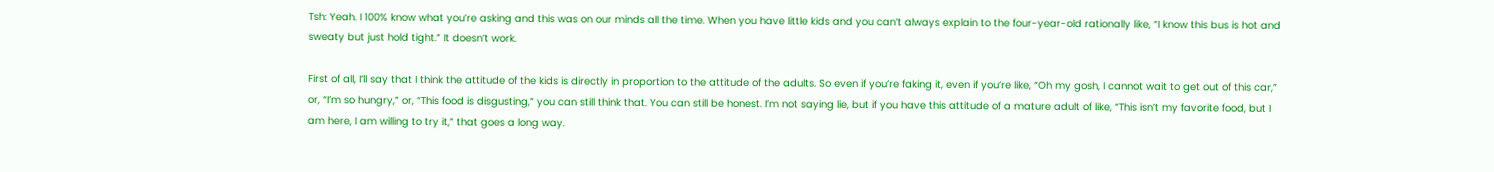Tsh: Yeah. I 100% know what you’re asking and this was on our minds all the time. When you have little kids and you can’t always explain to the four-year-old rationally like, “I know this bus is hot and sweaty but just hold tight.” It doesn’t work.

First of all, I’ll say that I think the attitude of the kids is directly in proportion to the attitude of the adults. So even if you’re faking it, even if you’re like, “Oh my gosh, I cannot wait to get out of this car,” or, “I’m so hungry,” or, “This food is disgusting,” you can still think that. You can still be honest. I’m not saying lie, but if you have this attitude of a mature adult of like, “This isn’t my favorite food, but I am here, I am willing to try it,” that goes a long way.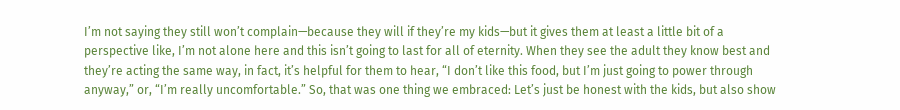I’m not saying they still won’t complain—because they will if they’re my kids—but it gives them at least a little bit of a perspective like, I’m not alone here and this isn’t going to last for all of eternity. When they see the adult they know best and they’re acting the same way, in fact, it’s helpful for them to hear, “I don’t like this food, but I’m just going to power through anyway,” or, “I’m really uncomfortable.” So, that was one thing we embraced: Let’s just be honest with the kids, but also show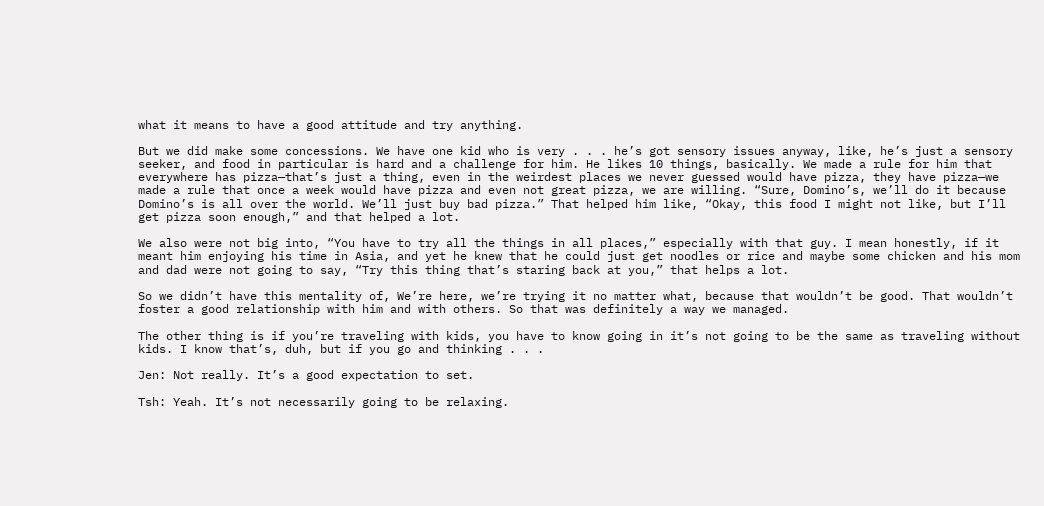what it means to have a good attitude and try anything.

But we did make some concessions. We have one kid who is very . . . he’s got sensory issues anyway, like, he’s just a sensory seeker, and food in particular is hard and a challenge for him. He likes 10 things, basically. We made a rule for him that everywhere has pizza—that’s just a thing, even in the weirdest places we never guessed would have pizza, they have pizza—we made a rule that once a week would have pizza and even not great pizza, we are willing. “Sure, Domino’s, we’ll do it because Domino’s is all over the world. We’ll just buy bad pizza.” That helped him like, “Okay, this food I might not like, but I’ll get pizza soon enough,” and that helped a lot.

We also were not big into, “You have to try all the things in all places,” especially with that guy. I mean honestly, if it meant him enjoying his time in Asia, and yet he knew that he could just get noodles or rice and maybe some chicken and his mom and dad were not going to say, “Try this thing that’s staring back at you,” that helps a lot.

So we didn’t have this mentality of, We’re here, we’re trying it no matter what, because that wouldn’t be good. That wouldn’t foster a good relationship with him and with others. So that was definitely a way we managed.

The other thing is if you’re traveling with kids, you have to know going in it’s not going to be the same as traveling without kids. I know that’s, duh, but if you go and thinking . . .

Jen: Not really. It’s a good expectation to set.

Tsh: Yeah. It’s not necessarily going to be relaxing.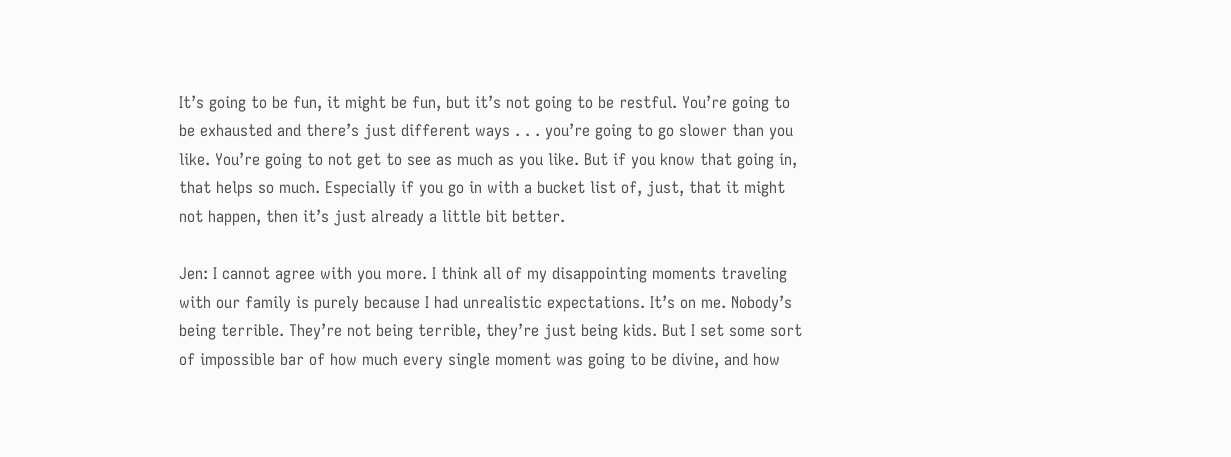It’s going to be fun, it might be fun, but it’s not going to be restful. You’re going to be exhausted and there’s just different ways . . . you’re going to go slower than you like. You’re going to not get to see as much as you like. But if you know that going in, that helps so much. Especially if you go in with a bucket list of, just, that it might not happen, then it’s just already a little bit better.

Jen: I cannot agree with you more. I think all of my disappointing moments traveling with our family is purely because I had unrealistic expectations. It’s on me. Nobody’s being terrible. They’re not being terrible, they’re just being kids. But I set some sort of impossible bar of how much every single moment was going to be divine, and how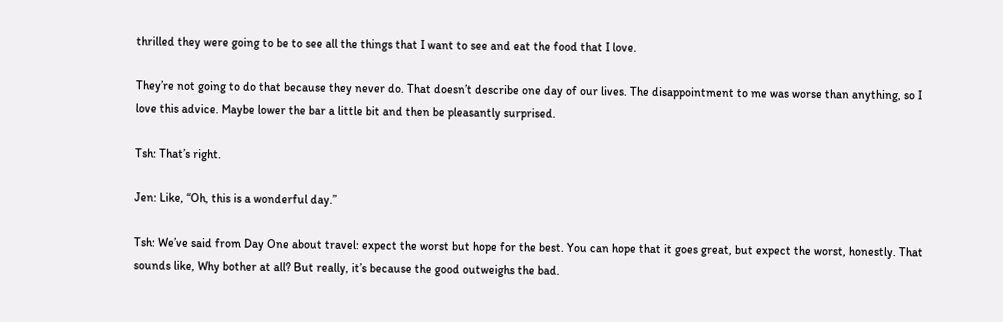thrilled they were going to be to see all the things that I want to see and eat the food that I love.

They’re not going to do that because they never do. That doesn’t describe one day of our lives. The disappointment to me was worse than anything, so I love this advice. Maybe lower the bar a little bit and then be pleasantly surprised.

Tsh: That’s right.

Jen: Like, “Oh, this is a wonderful day.”

Tsh: We’ve said from Day One about travel: expect the worst but hope for the best. You can hope that it goes great, but expect the worst, honestly. That sounds like, Why bother at all? But really, it’s because the good outweighs the bad.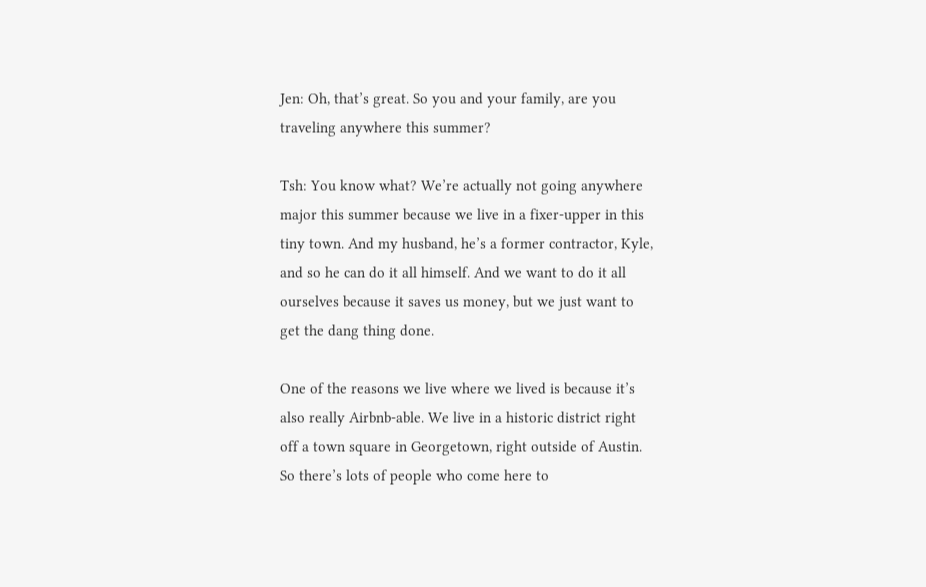Jen: Oh, that’s great. So you and your family, are you traveling anywhere this summer?

Tsh: You know what? We’re actually not going anywhere major this summer because we live in a fixer-upper in this tiny town. And my husband, he’s a former contractor, Kyle, and so he can do it all himself. And we want to do it all ourselves because it saves us money, but we just want to get the dang thing done.

One of the reasons we live where we lived is because it’s also really Airbnb-able. We live in a historic district right off a town square in Georgetown, right outside of Austin. So there’s lots of people who come here to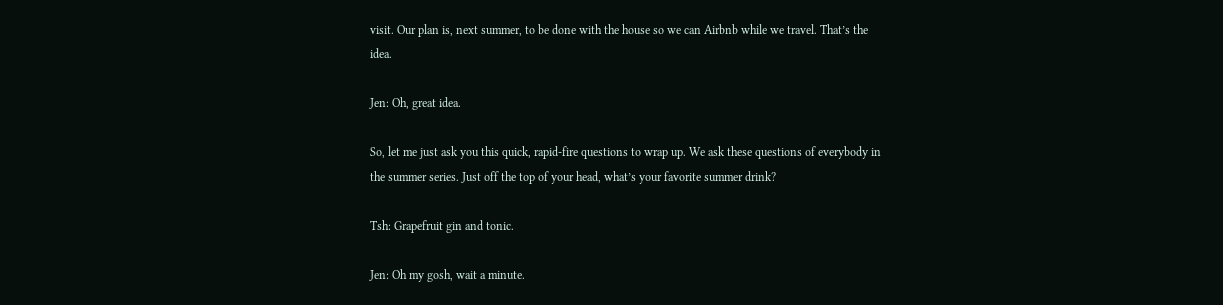visit. Our plan is, next summer, to be done with the house so we can Airbnb while we travel. That’s the idea.

Jen: Oh, great idea.

So, let me just ask you this quick, rapid-fire questions to wrap up. We ask these questions of everybody in the summer series. Just off the top of your head, what’s your favorite summer drink?

Tsh: Grapefruit gin and tonic.

Jen: Oh my gosh, wait a minute.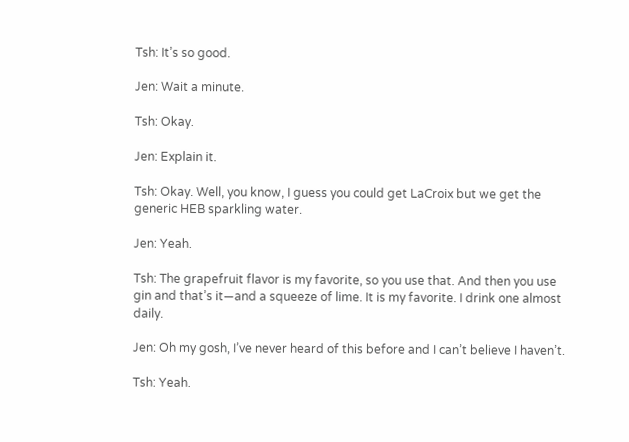Tsh: It’s so good.

Jen: Wait a minute.

Tsh: Okay.

Jen: Explain it.

Tsh: Okay. Well, you know, I guess you could get LaCroix but we get the generic HEB sparkling water.

Jen: Yeah.

Tsh: The grapefruit flavor is my favorite, so you use that. And then you use gin and that’s it—and a squeeze of lime. It is my favorite. I drink one almost daily.

Jen: Oh my gosh, I’ve never heard of this before and I can’t believe I haven’t.

Tsh: Yeah.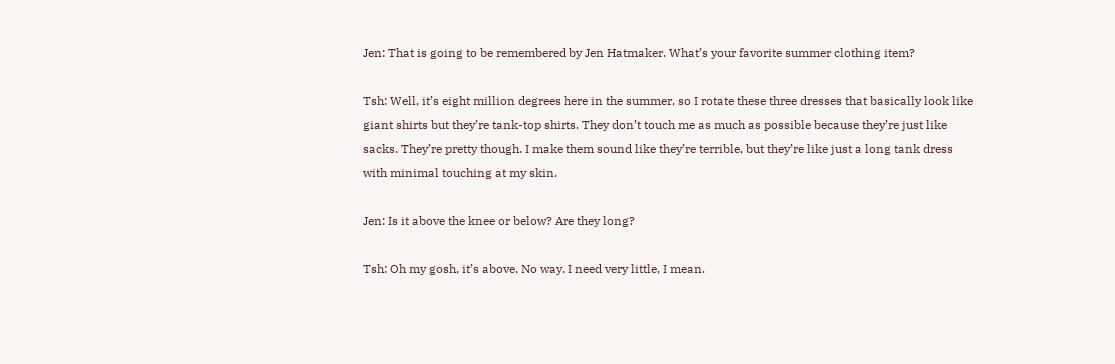Jen: That is going to be remembered by Jen Hatmaker. What’s your favorite summer clothing item?

Tsh: Well, it’s eight million degrees here in the summer, so I rotate these three dresses that basically look like giant shirts but they’re tank-top shirts. They don’t touch me as much as possible because they’re just like sacks. They’re pretty though. I make them sound like they’re terrible, but they’re like just a long tank dress with minimal touching at my skin.

Jen: Is it above the knee or below? Are they long?

Tsh: Oh my gosh, it’s above. No way. I need very little, I mean.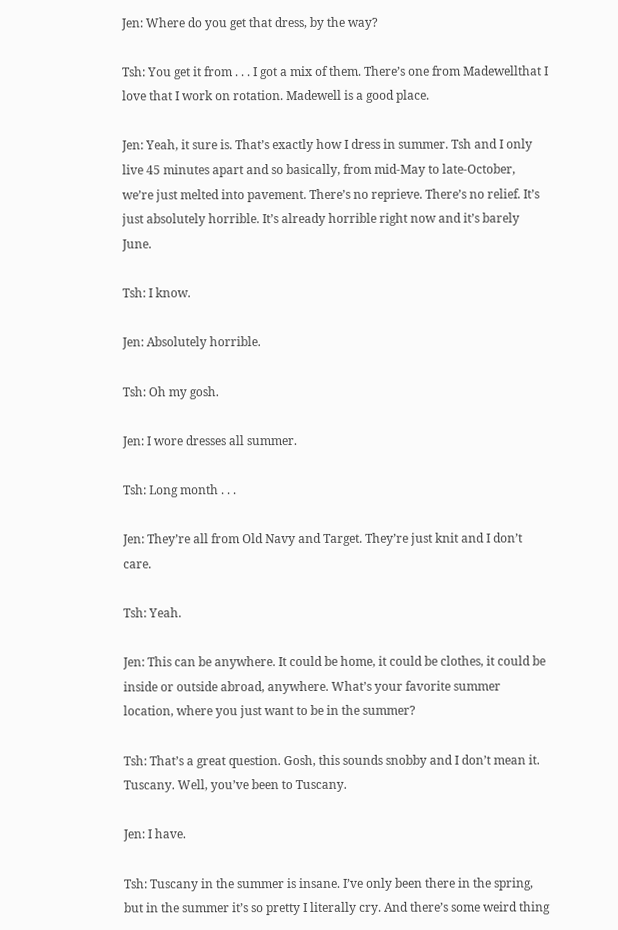Jen: Where do you get that dress, by the way?

Tsh: You get it from . . . I got a mix of them. There’s one from Madewellthat I love that I work on rotation. Madewell is a good place.

Jen: Yeah, it sure is. That’s exactly how I dress in summer. Tsh and I only live 45 minutes apart and so basically, from mid-May to late-October, we’re just melted into pavement. There’s no reprieve. There’s no relief. It’s just absolutely horrible. It’s already horrible right now and it’s barely June.

Tsh: I know.

Jen: Absolutely horrible.

Tsh: Oh my gosh.

Jen: I wore dresses all summer.

Tsh: Long month . . .

Jen: They’re all from Old Navy and Target. They’re just knit and I don’t care.

Tsh: Yeah.

Jen: This can be anywhere. It could be home, it could be clothes, it could be inside or outside abroad, anywhere. What’s your favorite summer location, where you just want to be in the summer?

Tsh: That’s a great question. Gosh, this sounds snobby and I don’t mean it. Tuscany. Well, you’ve been to Tuscany.

Jen: I have.

Tsh: Tuscany in the summer is insane. I’ve only been there in the spring, but in the summer it’s so pretty I literally cry. And there’s some weird thing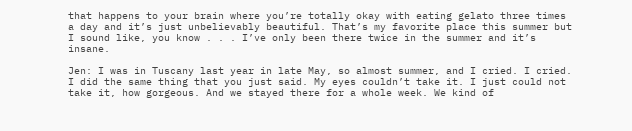that happens to your brain where you’re totally okay with eating gelato three times a day and it’s just unbelievably beautiful. That’s my favorite place this summer but I sound like, you know . . . I’ve only been there twice in the summer and it’s insane.

Jen: I was in Tuscany last year in late May, so almost summer, and I cried. I cried. I did the same thing that you just said. My eyes couldn’t take it. I just could not take it, how gorgeous. And we stayed there for a whole week. We kind of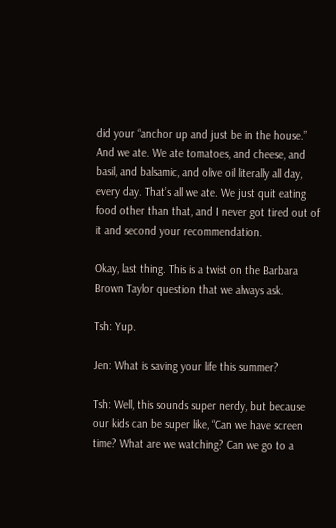did your “anchor up and just be in the house.” And we ate. We ate tomatoes, and cheese, and basil, and balsamic, and olive oil literally all day, every day. That’s all we ate. We just quit eating food other than that, and I never got tired out of it and second your recommendation.

Okay, last thing. This is a twist on the Barbara Brown Taylor question that we always ask.

Tsh: Yup.

Jen: What is saving your life this summer?

Tsh: Well, this sounds super nerdy, but because our kids can be super like, “Can we have screen time? What are we watching? Can we go to a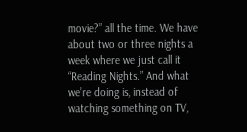movie?” all the time. We have about two or three nights a week where we just call it “Reading Nights.” And what we’re doing is, instead of watching something on TV,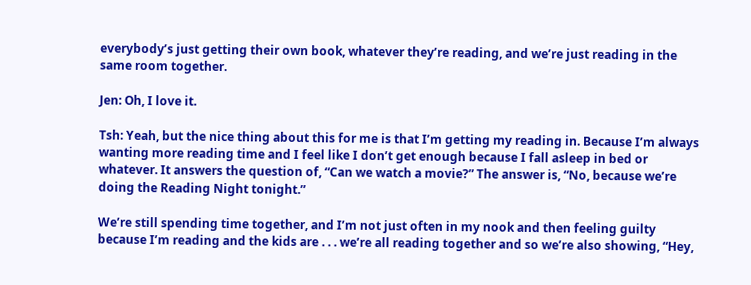everybody’s just getting their own book, whatever they’re reading, and we’re just reading in the same room together.

Jen: Oh, I love it.

Tsh: Yeah, but the nice thing about this for me is that I’m getting my reading in. Because I’m always wanting more reading time and I feel like I don’t get enough because I fall asleep in bed or whatever. It answers the question of, “Can we watch a movie?” The answer is, “No, because we’re doing the Reading Night tonight.”

We’re still spending time together, and I’m not just often in my nook and then feeling guilty because I’m reading and the kids are . . . we’re all reading together and so we’re also showing, “Hey,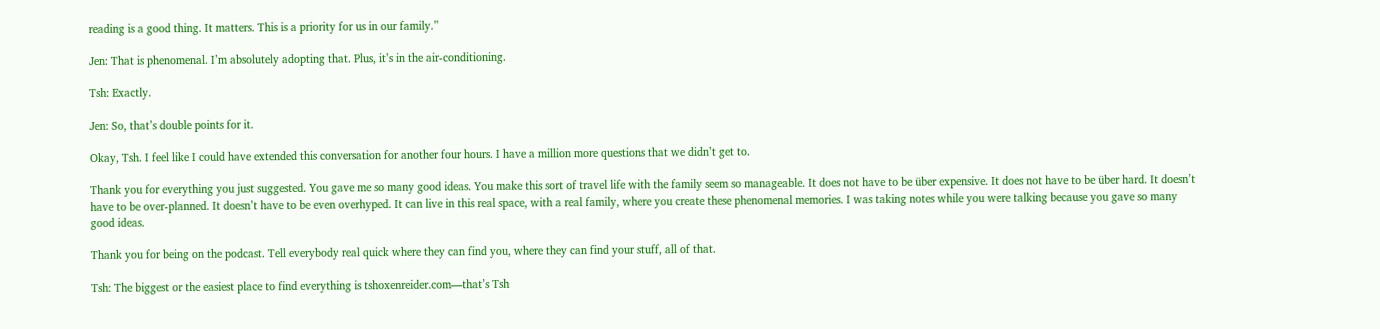reading is a good thing. It matters. This is a priority for us in our family.”

Jen: That is phenomenal. I’m absolutely adopting that. Plus, it’s in the air-conditioning.

Tsh: Exactly.

Jen: So, that’s double points for it.

Okay, Tsh. I feel like I could have extended this conversation for another four hours. I have a million more questions that we didn’t get to.

Thank you for everything you just suggested. You gave me so many good ideas. You make this sort of travel life with the family seem so manageable. It does not have to be über expensive. It does not have to be über hard. It doesn’t have to be over-planned. It doesn’t have to be even overhyped. It can live in this real space, with a real family, where you create these phenomenal memories. I was taking notes while you were talking because you gave so many good ideas.

Thank you for being on the podcast. Tell everybody real quick where they can find you, where they can find your stuff, all of that.

Tsh: The biggest or the easiest place to find everything is tshoxenreider.com—that’s Tsh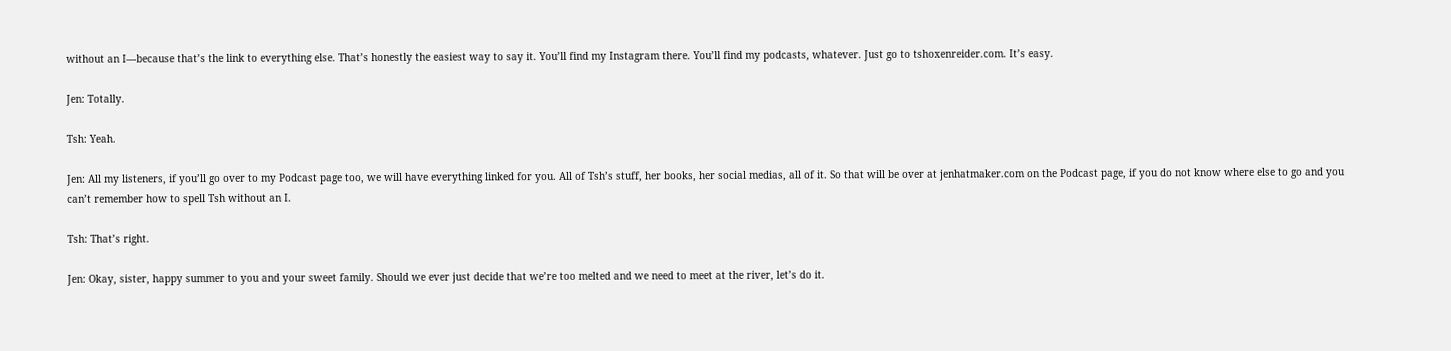without an I—because that’s the link to everything else. That’s honestly the easiest way to say it. You’ll find my Instagram there. You’ll find my podcasts, whatever. Just go to tshoxenreider.com. It’s easy.

Jen: Totally.

Tsh: Yeah.

Jen: All my listeners, if you’ll go over to my Podcast page too, we will have everything linked for you. All of Tsh’s stuff, her books, her social medias, all of it. So that will be over at jenhatmaker.com on the Podcast page, if you do not know where else to go and you can’t remember how to spell Tsh without an I.

Tsh: That’s right.

Jen: Okay, sister, happy summer to you and your sweet family. Should we ever just decide that we’re too melted and we need to meet at the river, let’s do it.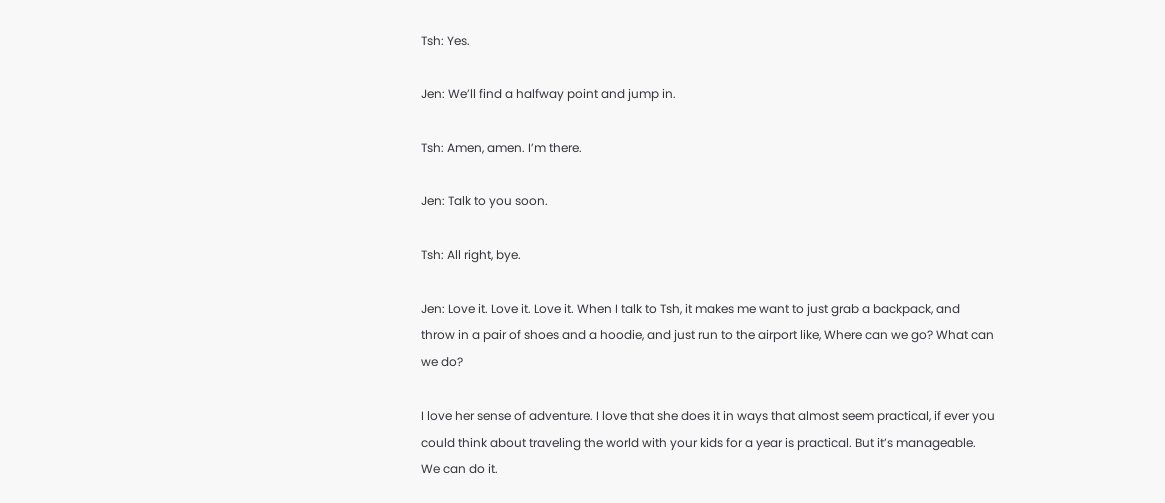Tsh: Yes.

Jen: We’ll find a halfway point and jump in.

Tsh: Amen, amen. I’m there.

Jen: Talk to you soon.

Tsh: All right, bye.

Jen: Love it. Love it. Love it. When I talk to Tsh, it makes me want to just grab a backpack, and throw in a pair of shoes and a hoodie, and just run to the airport like, Where can we go? What can we do?

I love her sense of adventure. I love that she does it in ways that almost seem practical, if ever you could think about traveling the world with your kids for a year is practical. But it’s manageable. We can do it.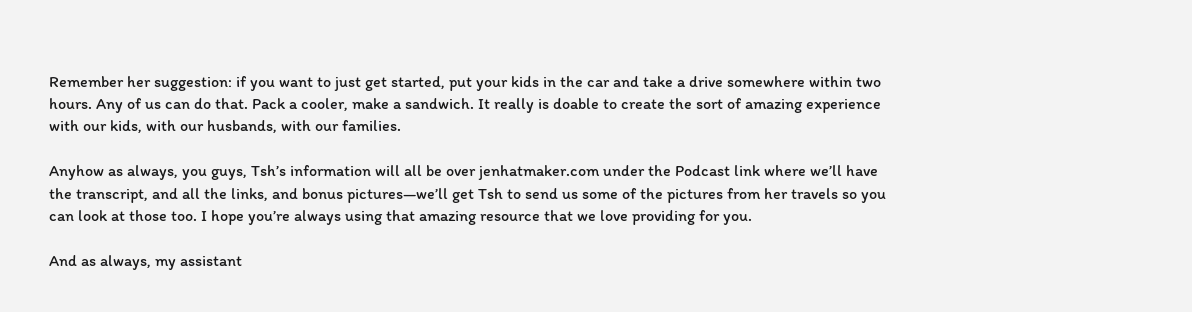Remember her suggestion: if you want to just get started, put your kids in the car and take a drive somewhere within two hours. Any of us can do that. Pack a cooler, make a sandwich. It really is doable to create the sort of amazing experience with our kids, with our husbands, with our families.

Anyhow as always, you guys, Tsh’s information will all be over jenhatmaker.com under the Podcast link where we’ll have the transcript, and all the links, and bonus pictures—we’ll get Tsh to send us some of the pictures from her travels so you can look at those too. I hope you’re always using that amazing resource that we love providing for you.

And as always, my assistant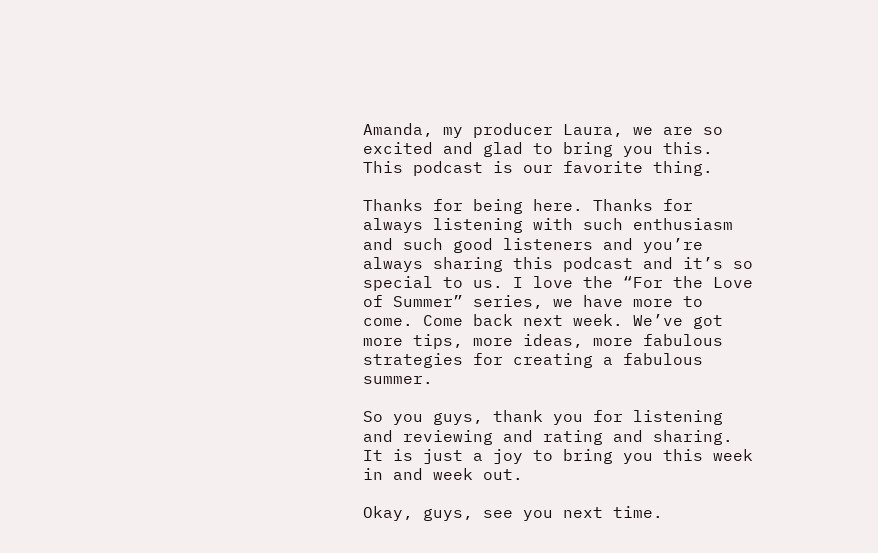Amanda, my producer Laura, we are so excited and glad to bring you this. This podcast is our favorite thing.

Thanks for being here. Thanks for always listening with such enthusiasm and such good listeners and you’re always sharing this podcast and it’s so special to us. I love the “For the Love of Summer” series, we have more to come. Come back next week. We’ve got more tips, more ideas, more fabulous strategies for creating a fabulous summer.

So you guys, thank you for listening and reviewing and rating and sharing. It is just a joy to bring you this week in and week out.

Okay, guys, see you next time.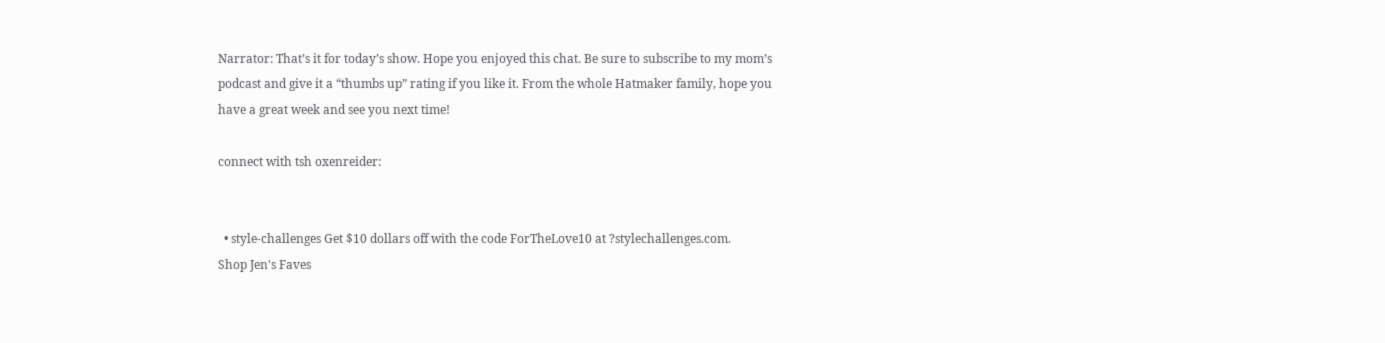Narrator: That’s it for today’s show. Hope you enjoyed this chat. Be sure to subscribe to my mom’s podcast and give it a “thumbs up” rating if you like it. From the whole Hatmaker family, hope you have a great week and see you next time!

connect with tsh oxenreider:


  • style-challenges Get $10 dollars off with the code ForTheLove10 at ?stylechallenges.com.
Shop Jen's Faves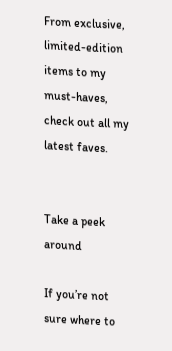From exclusive, limited-edition items to my must-haves, check out all my latest faves.


Take a peek around

If you’re not sure where to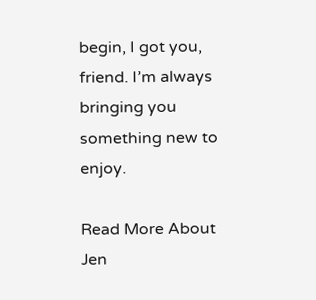begin, I got you, friend. I’m always bringing you something new to enjoy.

Read More About Jen